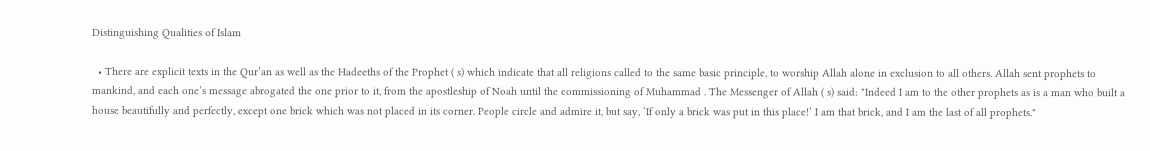Distinguishing Qualities of Islam

  • There are explicit texts in the Qur’an as well as the Hadeeths of the Prophet ( s) which indicate that all religions called to the same basic principle, to worship Allah alone in exclusion to all others. Allah sent prophets to mankind, and each one’s message abrogated the one prior to it, from the apostleship of Noah until the commissioning of Muhammad . The Messenger of Allah ( s) said: "Indeed I am to the other prophets as is a man who built a house beautifully and perfectly, except one brick which was not placed in its corner. People circle and admire it, but say, ‘If only a brick was put in this place!’ I am that brick, and I am the last of all prophets."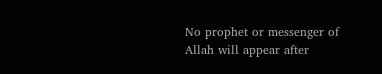No prophet or messenger of Allah will appear after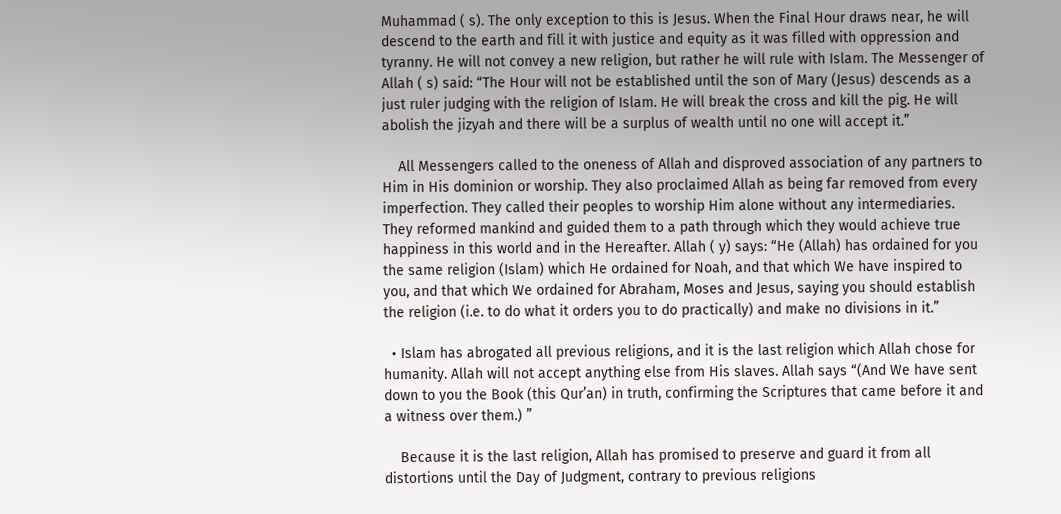Muhammad ( s). The only exception to this is Jesus. When the Final Hour draws near, he will descend to the earth and fill it with justice and equity as it was filled with oppression and tyranny. He will not convey a new religion, but rather he will rule with Islam. The Messenger of Allah ( s) said: “The Hour will not be established until the son of Mary (Jesus) descends as a just ruler judging with the religion of Islam. He will break the cross and kill the pig. He will abolish the jizyah and there will be a surplus of wealth until no one will accept it.”

    All Messengers called to the oneness of Allah and disproved association of any partners to Him in His dominion or worship. They also proclaimed Allah as being far removed from every imperfection. They called their peoples to worship Him alone without any intermediaries. They reformed mankind and guided them to a path through which they would achieve true happiness in this world and in the Hereafter. Allah ( y) says: “He (Allah) has ordained for you the same religion (Islam) which He ordained for Noah, and that which We have inspired to you, and that which We ordained for Abraham, Moses and Jesus, saying you should establish the religion (i.e. to do what it orders you to do practically) and make no divisions in it.”

  • Islam has abrogated all previous religions, and it is the last religion which Allah chose for humanity. Allah will not accept anything else from His slaves. Allah says “(And We have sent down to you the Book (this Qur’an) in truth, confirming the Scriptures that came before it and a witness over them.) ”

    Because it is the last religion, Allah has promised to preserve and guard it from all distortions until the Day of Judgment, contrary to previous religions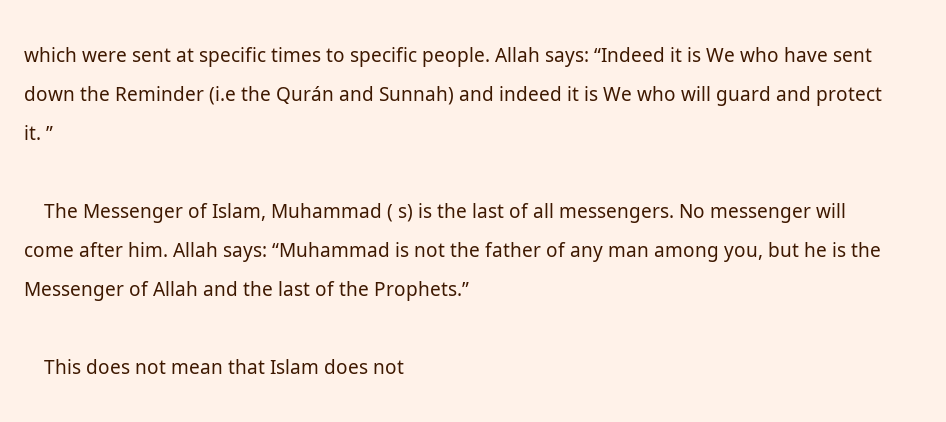which were sent at specific times to specific people. Allah says: “Indeed it is We who have sent down the Reminder (i.e the Qurán and Sunnah) and indeed it is We who will guard and protect it. ”

    The Messenger of Islam, Muhammad ( s) is the last of all messengers. No messenger will come after him. Allah says: “Muhammad is not the father of any man among you, but he is the Messenger of Allah and the last of the Prophets.”

    This does not mean that Islam does not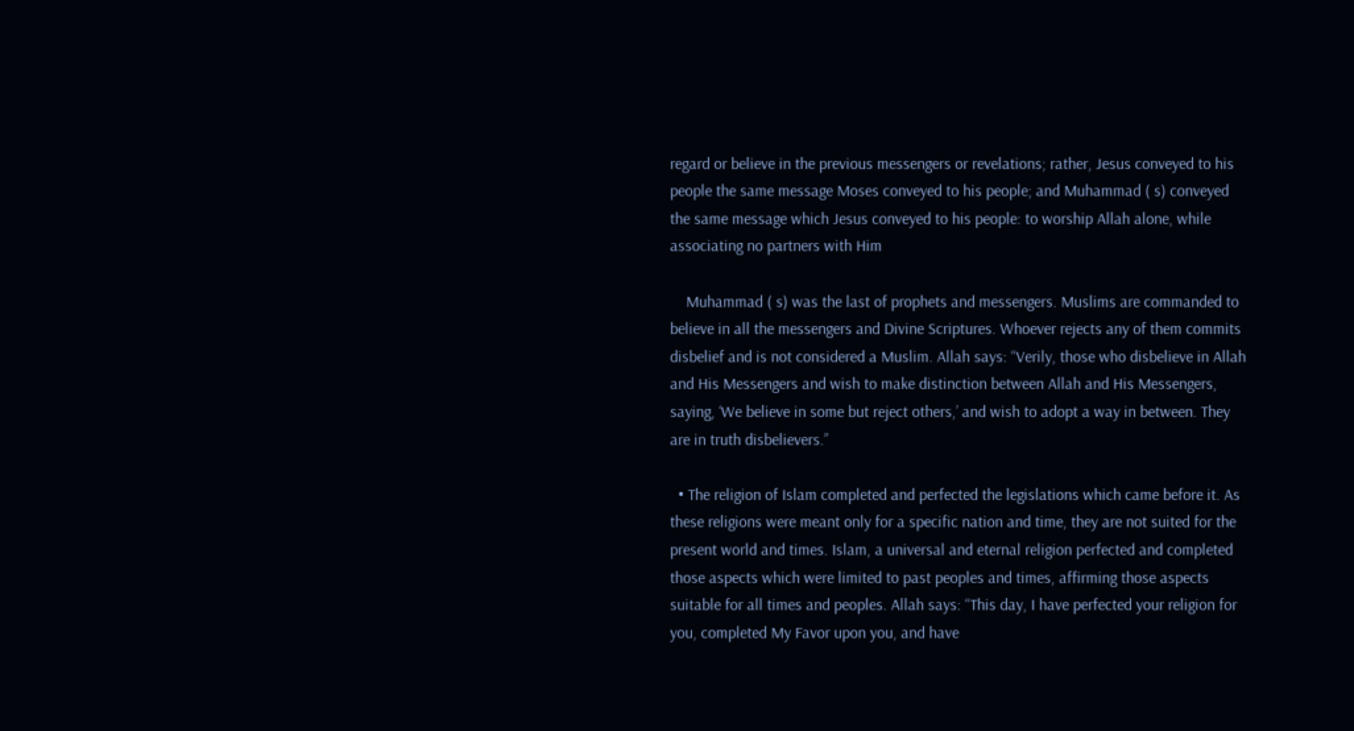regard or believe in the previous messengers or revelations; rather, Jesus conveyed to his people the same message Moses conveyed to his people; and Muhammad ( s) conveyed the same message which Jesus conveyed to his people: to worship Allah alone, while associating no partners with Him

    Muhammad ( s) was the last of prophets and messengers. Muslims are commanded to believe in all the messengers and Divine Scriptures. Whoever rejects any of them commits disbelief and is not considered a Muslim. Allah says: “Verily, those who disbelieve in Allah and His Messengers and wish to make distinction between Allah and His Messengers, saying, ‘We believe in some but reject others,’ and wish to adopt a way in between. They are in truth disbelievers.”

  • The religion of Islam completed and perfected the legislations which came before it. As these religions were meant only for a specific nation and time, they are not suited for the present world and times. Islam, a universal and eternal religion perfected and completed those aspects which were limited to past peoples and times, affirming those aspects suitable for all times and peoples. Allah says: “This day, I have perfected your religion for you, completed My Favor upon you, and have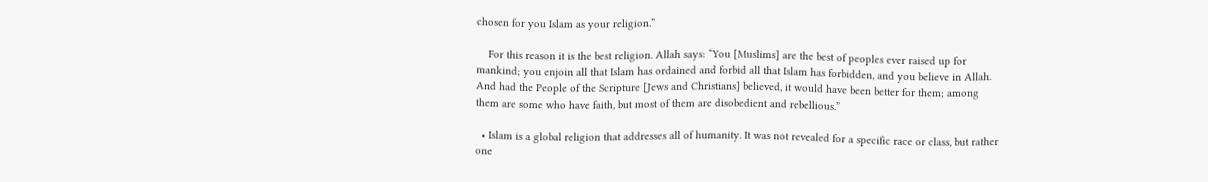chosen for you Islam as your religion.”

    For this reason it is the best religion. Allah says: “You [Muslims] are the best of peoples ever raised up for mankind; you enjoin all that Islam has ordained and forbid all that Islam has forbidden, and you believe in Allah. And had the People of the Scripture [Jews and Christians] believed, it would have been better for them; among them are some who have faith, but most of them are disobedient and rebellious.”

  • Islam is a global religion that addresses all of humanity. It was not revealed for a specific race or class, but rather one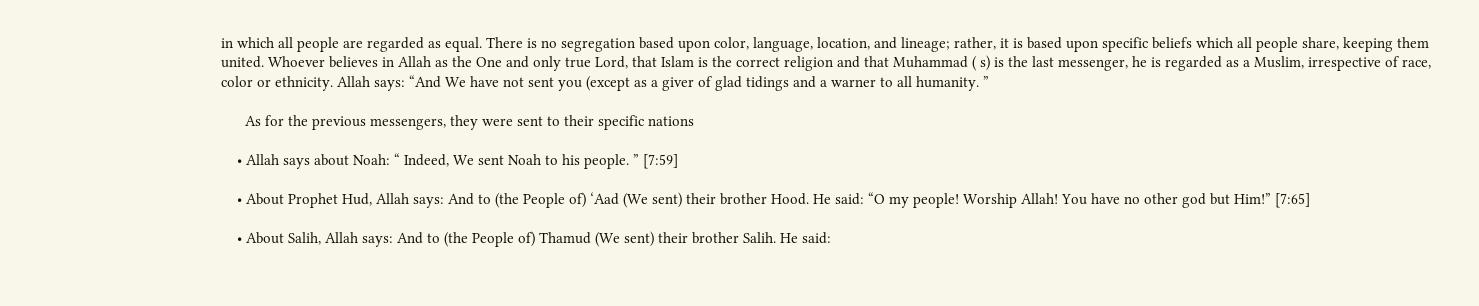in which all people are regarded as equal. There is no segregation based upon color, language, location, and lineage; rather, it is based upon specific beliefs which all people share, keeping them united. Whoever believes in Allah as the One and only true Lord, that Islam is the correct religion and that Muhammad ( s) is the last messenger, he is regarded as a Muslim, irrespective of race, color or ethnicity. Allah says: “And We have not sent you (except as a giver of glad tidings and a warner to all humanity. ”

      As for the previous messengers, they were sent to their specific nations

    • Allah says about Noah: “ Indeed, We sent Noah to his people. ” [7:59]

    • About Prophet Hud, Allah says: And to (the People of) ‘Aad (We sent) their brother Hood. He said: “O my people! Worship Allah! You have no other god but Him!” [7:65]

    • About Salih, Allah says: And to (the People of) Thamud (We sent) their brother Salih. He said: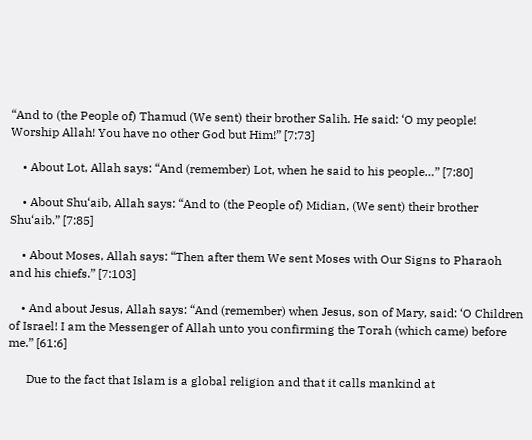“And to (the People of) Thamud (We sent) their brother Salih. He said: ‘O my people! Worship Allah! You have no other God but Him!” [7:73]

    • About Lot, Allah says: “And (remember) Lot, when he said to his people…” [7:80]

    • About Shu‘aib, Allah says: “And to (the People of) Midian, (We sent) their brother Shu‘aib.” [7:85]

    • About Moses, Allah says: “Then after them We sent Moses with Our Signs to Pharaoh and his chiefs.” [7:103]

    • And about Jesus, Allah says: “And (remember) when Jesus, son of Mary, said: ‘O Children of Israel! I am the Messenger of Allah unto you confirming the Torah (which came) before me.” [61:6]

      Due to the fact that Islam is a global religion and that it calls mankind at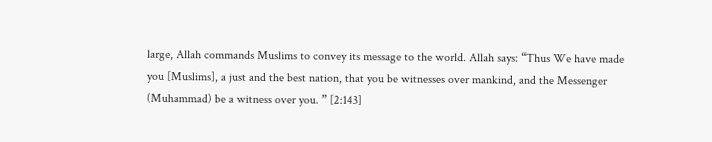large, Allah commands Muslims to convey its message to the world. Allah says: “Thus We have made you [Muslims], a just and the best nation, that you be witnesses over mankind, and the Messenger (Muhammad) be a witness over you. ” [2:143]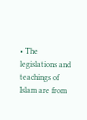• The legislations and teachings of Islam are from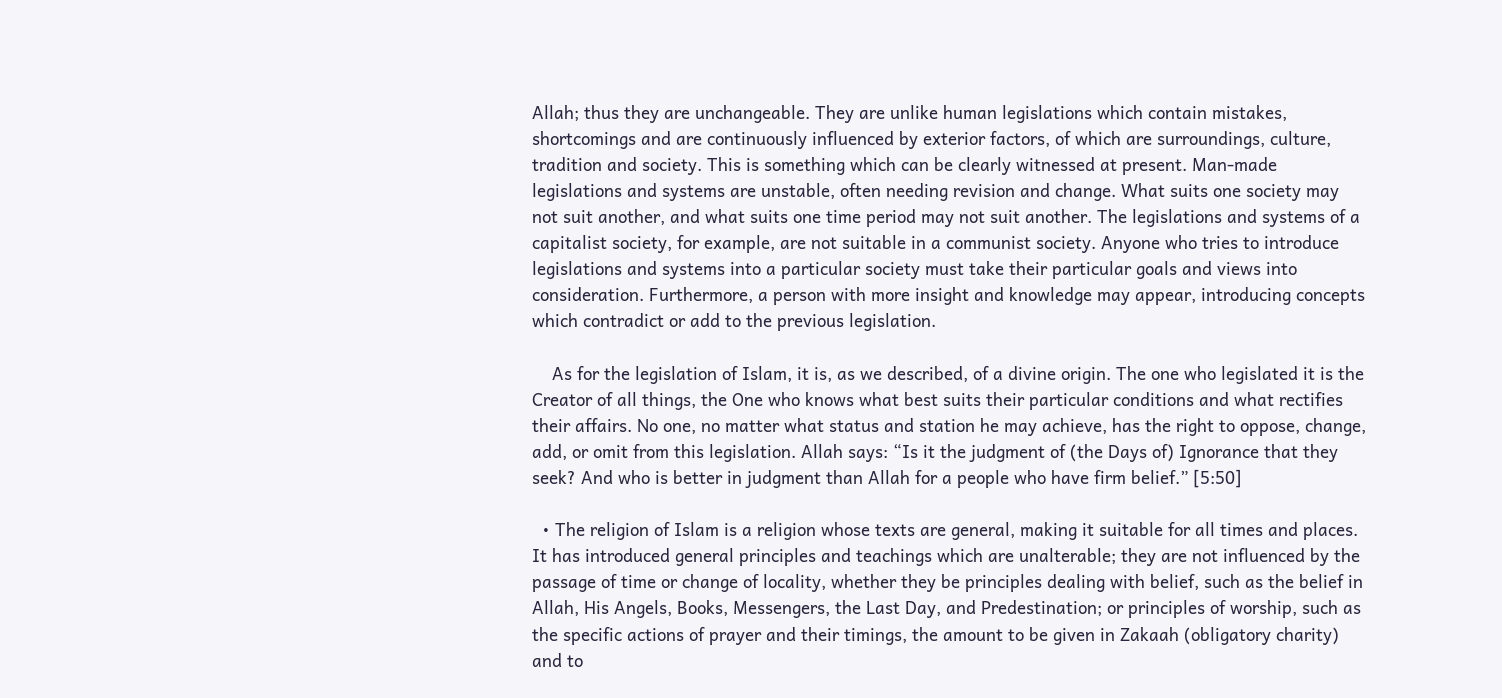Allah; thus they are unchangeable. They are unlike human legislations which contain mistakes, shortcomings and are continuously influenced by exterior factors, of which are surroundings, culture, tradition and society. This is something which can be clearly witnessed at present. Man-made legislations and systems are unstable, often needing revision and change. What suits one society may not suit another, and what suits one time period may not suit another. The legislations and systems of a capitalist society, for example, are not suitable in a communist society. Anyone who tries to introduce legislations and systems into a particular society must take their particular goals and views into consideration. Furthermore, a person with more insight and knowledge may appear, introducing concepts which contradict or add to the previous legislation.

    As for the legislation of Islam, it is, as we described, of a divine origin. The one who legislated it is the Creator of all things, the One who knows what best suits their particular conditions and what rectifies their affairs. No one, no matter what status and station he may achieve, has the right to oppose, change, add, or omit from this legislation. Allah says: “Is it the judgment of (the Days of) Ignorance that they seek? And who is better in judgment than Allah for a people who have firm belief.” [5:50]

  • The religion of Islam is a religion whose texts are general, making it suitable for all times and places. It has introduced general principles and teachings which are unalterable; they are not influenced by the passage of time or change of locality, whether they be principles dealing with belief, such as the belief in Allah, His Angels, Books, Messengers, the Last Day, and Predestination; or principles of worship, such as the specific actions of prayer and their timings, the amount to be given in Zakaah (obligatory charity) and to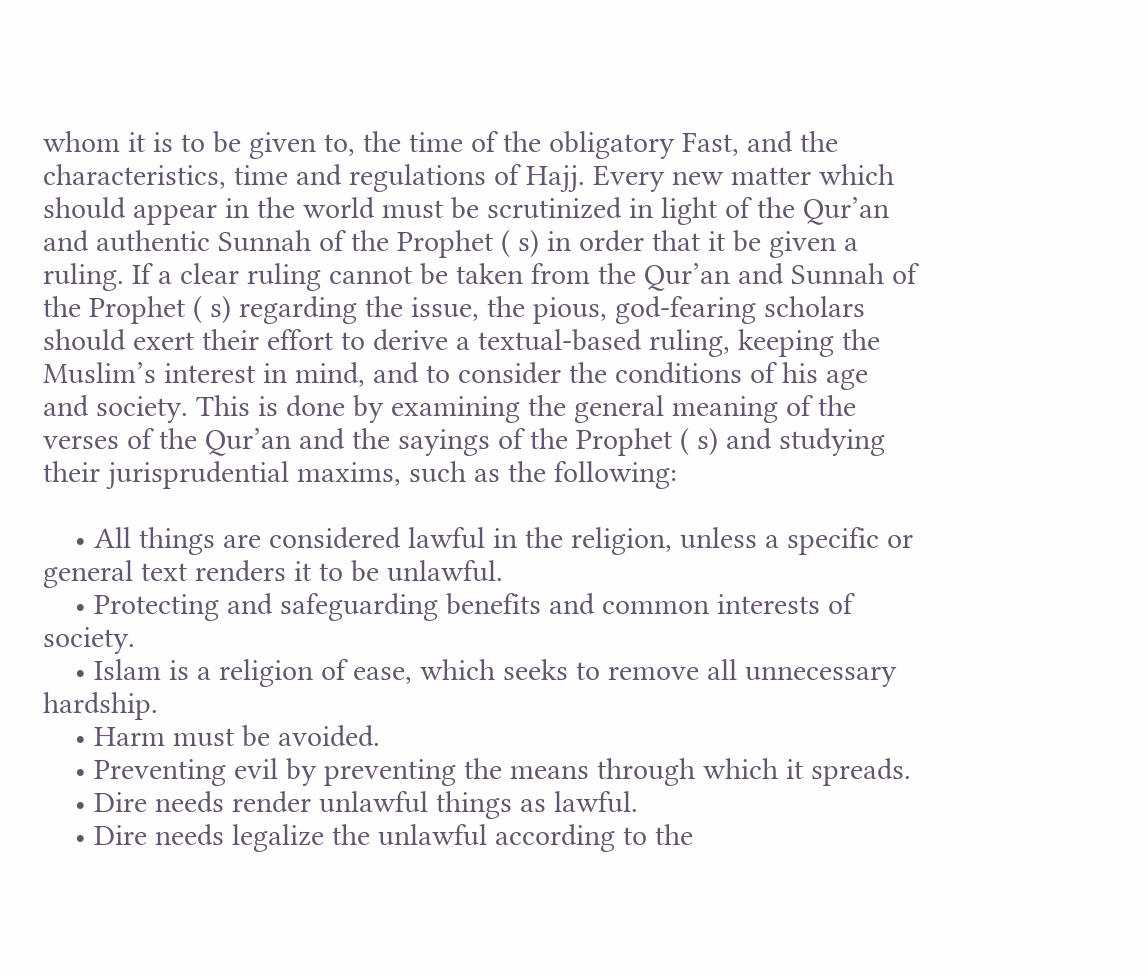whom it is to be given to, the time of the obligatory Fast, and the characteristics, time and regulations of Hajj. Every new matter which should appear in the world must be scrutinized in light of the Qur’an and authentic Sunnah of the Prophet ( s) in order that it be given a ruling. If a clear ruling cannot be taken from the Qur’an and Sunnah of the Prophet ( s) regarding the issue, the pious, god-fearing scholars should exert their effort to derive a textual-based ruling, keeping the Muslim’s interest in mind, and to consider the conditions of his age and society. This is done by examining the general meaning of the verses of the Qur’an and the sayings of the Prophet ( s) and studying their jurisprudential maxims, such as the following:

    • All things are considered lawful in the religion, unless a specific or general text renders it to be unlawful.
    • Protecting and safeguarding benefits and common interests of society.
    • Islam is a religion of ease, which seeks to remove all unnecessary hardship.
    • Harm must be avoided.
    • Preventing evil by preventing the means through which it spreads.
    • Dire needs render unlawful things as lawful.
    • Dire needs legalize the unlawful according to the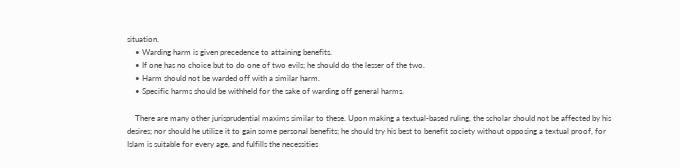situation.
    • Warding harm is given precedence to attaining benefits.
    • If one has no choice but to do one of two evils; he should do the lesser of the two.
    • Harm should not be warded off with a similar harm.
    • Specific harms should be withheld for the sake of warding off general harms.

    There are many other jurisprudential maxims similar to these. Upon making a textual-based ruling, the scholar should not be affected by his desires; nor should he utilize it to gain some personal benefits; he should try his best to benefit society without opposing a textual proof, for Islam is suitable for every age, and fulfills the necessities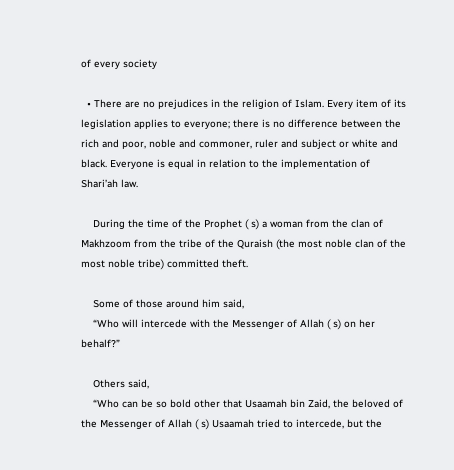of every society

  • There are no prejudices in the religion of Islam. Every item of its legislation applies to everyone; there is no difference between the rich and poor, noble and commoner, ruler and subject or white and black. Everyone is equal in relation to the implementation of Shari’ah law.

    During the time of the Prophet ( s) a woman from the clan of Makhzoom from the tribe of the Quraish (the most noble clan of the most noble tribe) committed theft.

    Some of those around him said,
    “Who will intercede with the Messenger of Allah ( s) on her behalf?”

    Others said,
    “Who can be so bold other that Usaamah bin Zaid, the beloved of the Messenger of Allah ( s) Usaamah tried to intercede, but the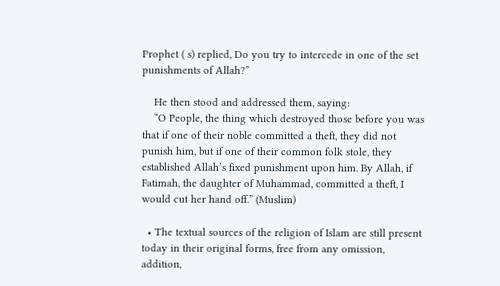Prophet ( s) replied, Do you try to intercede in one of the set punishments of Allah?”

    He then stood and addressed them, saying:
    “O People, the thing which destroyed those before you was that if one of their noble committed a theft, they did not punish him, but if one of their common folk stole, they established Allah’s fixed punishment upon him. By Allah, if Fatimah, the daughter of Muhammad, committed a theft, I would cut her hand off.” (Muslim)

  • The textual sources of the religion of Islam are still present today in their original forms, free from any omission, addition,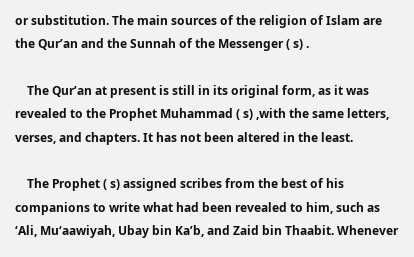or substitution. The main sources of the religion of Islam are the Qur’an and the Sunnah of the Messenger ( s) .

    The Qur’an at present is still in its original form, as it was revealed to the Prophet Muhammad ( s) ,with the same letters, verses, and chapters. It has not been altered in the least.

    The Prophet ( s) assigned scribes from the best of his companions to write what had been revealed to him, such as ‘Ali, Mu‘aawiyah, Ubay bin Ka’b, and Zaid bin Thaabit. Whenever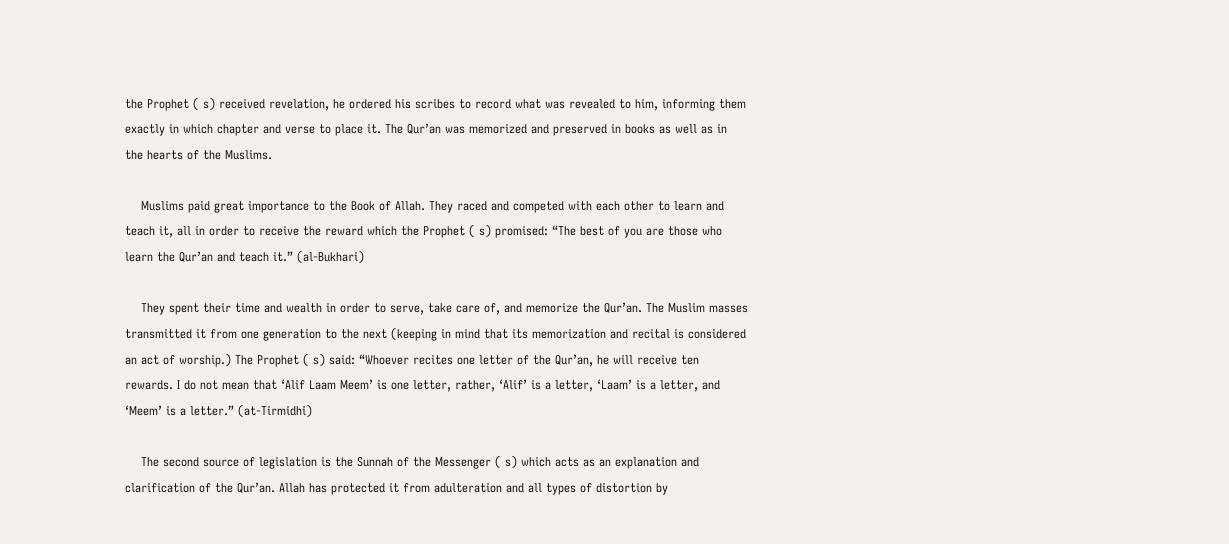the Prophet ( s) received revelation, he ordered his scribes to record what was revealed to him, informing them exactly in which chapter and verse to place it. The Qur’an was memorized and preserved in books as well as in the hearts of the Muslims.

    Muslims paid great importance to the Book of Allah. They raced and competed with each other to learn and teach it, all in order to receive the reward which the Prophet ( s) promised: “The best of you are those who learn the Qur’an and teach it.” (al-Bukhari)

    They spent their time and wealth in order to serve, take care of, and memorize the Qur’an. The Muslim masses transmitted it from one generation to the next (keeping in mind that its memorization and recital is considered an act of worship.) The Prophet ( s) said: “Whoever recites one letter of the Qur’an, he will receive ten rewards. I do not mean that ‘Alif Laam Meem’ is one letter, rather, ‘Alif’ is a letter, ‘Laam’ is a letter, and ‘Meem’ is a letter.” (at-Tirmidhi)

    The second source of legislation is the Sunnah of the Messenger ( s) which acts as an explanation and clarification of the Qur’an. Allah has protected it from adulteration and all types of distortion by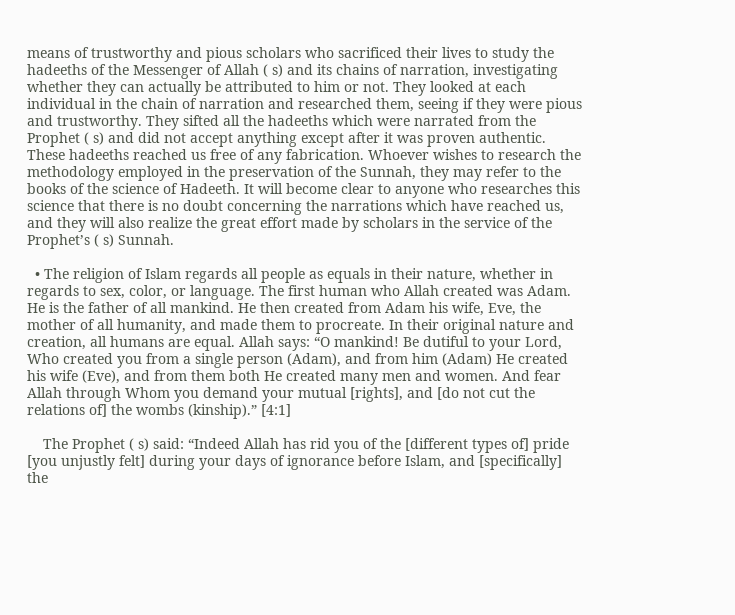means of trustworthy and pious scholars who sacrificed their lives to study the hadeeths of the Messenger of Allah ( s) and its chains of narration, investigating whether they can actually be attributed to him or not. They looked at each individual in the chain of narration and researched them, seeing if they were pious and trustworthy. They sifted all the hadeeths which were narrated from the Prophet ( s) and did not accept anything except after it was proven authentic. These hadeeths reached us free of any fabrication. Whoever wishes to research the methodology employed in the preservation of the Sunnah, they may refer to the books of the science of Hadeeth. It will become clear to anyone who researches this science that there is no doubt concerning the narrations which have reached us, and they will also realize the great effort made by scholars in the service of the Prophet’s ( s) Sunnah.

  • The religion of Islam regards all people as equals in their nature, whether in regards to sex, color, or language. The first human who Allah created was Adam. He is the father of all mankind. He then created from Adam his wife, Eve, the mother of all humanity, and made them to procreate. In their original nature and creation, all humans are equal. Allah says: “O mankind! Be dutiful to your Lord, Who created you from a single person (Adam), and from him (Adam) He created his wife (Eve), and from them both He created many men and women. And fear Allah through Whom you demand your mutual [rights], and [do not cut the relations of] the wombs (kinship).” [4:1]

    The Prophet ( s) said: “Indeed Allah has rid you of the [different types of] pride [you unjustly felt] during your days of ignorance before Islam, and [specifically] the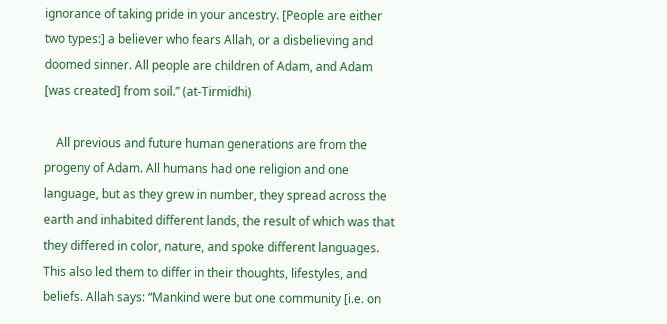ignorance of taking pride in your ancestry. [People are either two types:] a believer who fears Allah, or a disbelieving and doomed sinner. All people are children of Adam, and Adam [was created] from soil.” (at-Tirmidhi)

    All previous and future human generations are from the progeny of Adam. All humans had one religion and one language, but as they grew in number, they spread across the earth and inhabited different lands, the result of which was that they differed in color, nature, and spoke different languages. This also led them to differ in their thoughts, lifestyles, and beliefs. Allah says: “Mankind were but one community [i.e. on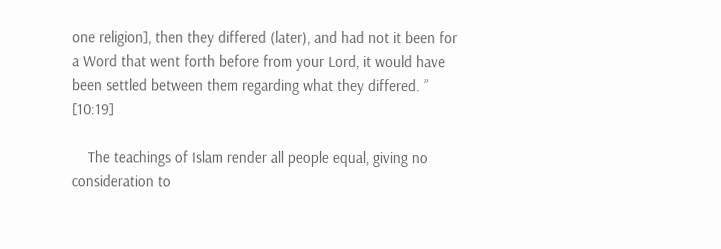one religion], then they differed (later), and had not it been for a Word that went forth before from your Lord, it would have been settled between them regarding what they differed. ” [10:19]

    The teachings of Islam render all people equal, giving no consideration to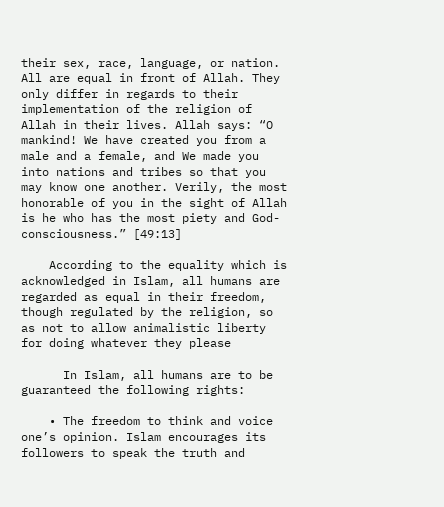their sex, race, language, or nation. All are equal in front of Allah. They only differ in regards to their implementation of the religion of Allah in their lives. Allah says: “O mankind! We have created you from a male and a female, and We made you into nations and tribes so that you may know one another. Verily, the most honorable of you in the sight of Allah is he who has the most piety and God-consciousness.” [49:13]

    According to the equality which is acknowledged in Islam, all humans are regarded as equal in their freedom, though regulated by the religion, so as not to allow animalistic liberty for doing whatever they please

      In Islam, all humans are to be guaranteed the following rights:

    • The freedom to think and voice one’s opinion. Islam encourages its followers to speak the truth and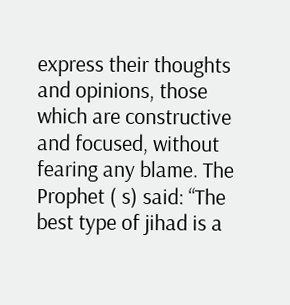express their thoughts and opinions, those which are constructive and focused, without fearing any blame. The Prophet ( s) said: “The best type of jihad is a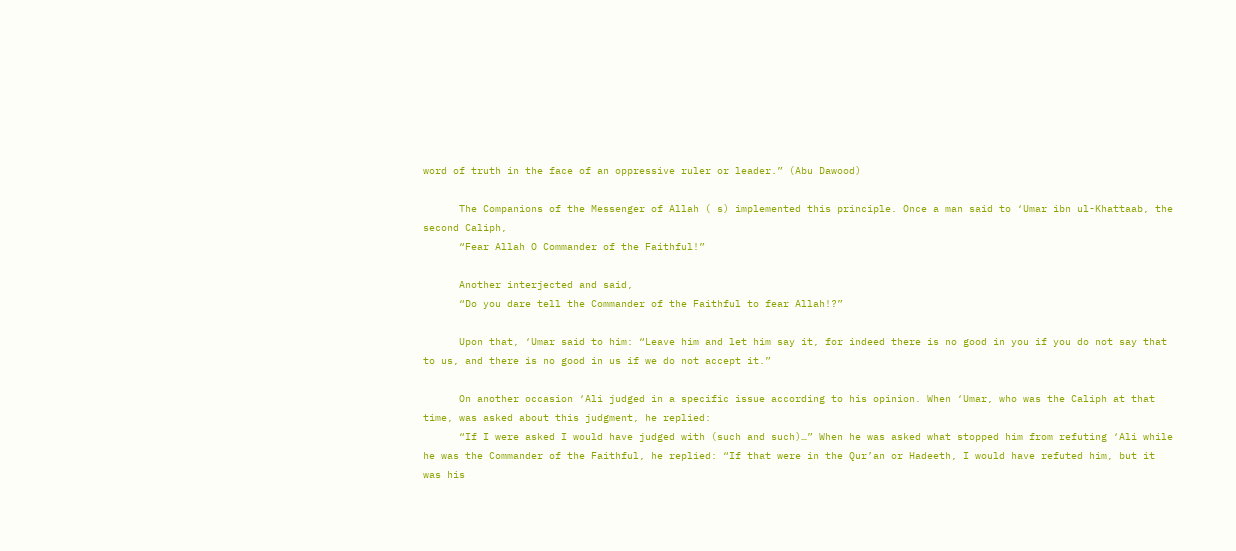word of truth in the face of an oppressive ruler or leader.” (Abu Dawood)

      The Companions of the Messenger of Allah ( s) implemented this principle. Once a man said to ‘Umar ibn ul-Khattaab, the second Caliph,
      “Fear Allah O Commander of the Faithful!”

      Another interjected and said,
      “Do you dare tell the Commander of the Faithful to fear Allah!?”

      Upon that, ‘Umar said to him: “Leave him and let him say it, for indeed there is no good in you if you do not say that to us, and there is no good in us if we do not accept it.”

      On another occasion ‘Ali judged in a specific issue according to his opinion. When ‘Umar, who was the Caliph at that time, was asked about this judgment, he replied:
      “If I were asked I would have judged with (such and such)…” When he was asked what stopped him from refuting ‘Ali while he was the Commander of the Faithful, he replied: “If that were in the Qur’an or Hadeeth, I would have refuted him, but it was his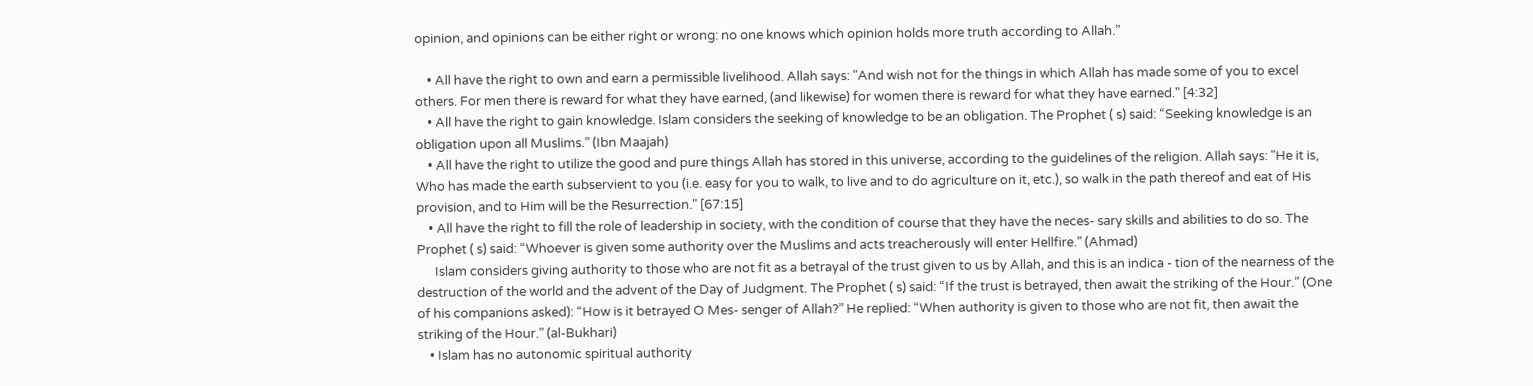opinion, and opinions can be either right or wrong: no one knows which opinion holds more truth according to Allah.”

    • All have the right to own and earn a permissible livelihood. Allah says: "And wish not for the things in which Allah has made some of you to excel others. For men there is reward for what they have earned, (and likewise) for women there is reward for what they have earned." [4:32]
    • All have the right to gain knowledge. Islam considers the seeking of knowledge to be an obligation. The Prophet ( s) said: “Seeking knowledge is an obligation upon all Muslims.” (Ibn Maajah)
    • All have the right to utilize the good and pure things Allah has stored in this universe, according to the guidelines of the religion. Allah says: "He it is, Who has made the earth subservient to you (i.e. easy for you to walk, to live and to do agriculture on it, etc.), so walk in the path thereof and eat of His provision, and to Him will be the Resurrection." [67:15]
    • All have the right to fill the role of leadership in society, with the condition of course that they have the neces- sary skills and abilities to do so. The Prophet ( s) said: “Whoever is given some authority over the Muslims and acts treacherously will enter Hellfire.” (Ahmad)
      Islam considers giving authority to those who are not fit as a betrayal of the trust given to us by Allah, and this is an indica - tion of the nearness of the destruction of the world and the advent of the Day of Judgment. The Prophet ( s) said: “If the trust is betrayed, then await the striking of the Hour.” (One of his companions asked): “How is it betrayed O Mes- senger of Allah?” He replied: “When authority is given to those who are not fit, then await the striking of the Hour.” (al-Bukhari)
    • Islam has no autonomic spiritual authority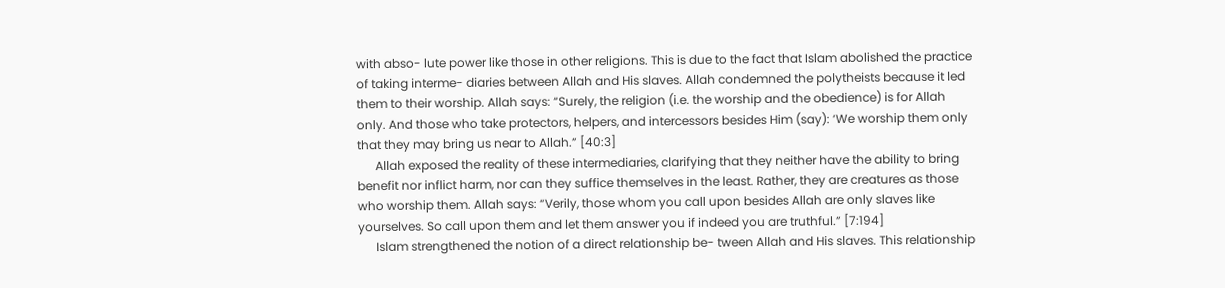with abso- lute power like those in other religions. This is due to the fact that Islam abolished the practice of taking interme- diaries between Allah and His slaves. Allah condemned the polytheists because it led them to their worship. Allah says: “Surely, the religion (i.e. the worship and the obedience) is for Allah only. And those who take protectors, helpers, and intercessors besides Him (say): ‘We worship them only that they may bring us near to Allah.” [40:3]
      Allah exposed the reality of these intermediaries, clarifying that they neither have the ability to bring benefit nor inflict harm, nor can they suffice themselves in the least. Rather, they are creatures as those who worship them. Allah says: “Verily, those whom you call upon besides Allah are only slaves like yourselves. So call upon them and let them answer you if indeed you are truthful.” [7:194]
      Islam strengthened the notion of a direct relationship be- tween Allah and His slaves. This relationship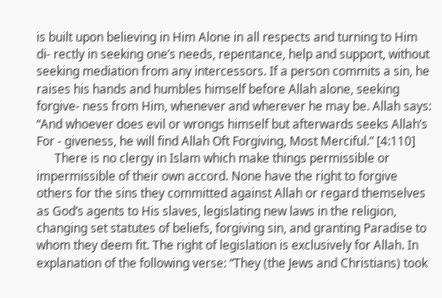is built upon believing in Him Alone in all respects and turning to Him di- rectly in seeking one’s needs, repentance, help and support, without seeking mediation from any intercessors. If a person commits a sin, he raises his hands and humbles himself before Allah alone, seeking forgive- ness from Him, whenever and wherever he may be. Allah says: “And whoever does evil or wrongs himself but afterwards seeks Allah’s For - giveness, he will find Allah Oft Forgiving, Most Merciful.” [4:110]
      There is no clergy in Islam which make things permissible or impermissible of their own accord. None have the right to forgive others for the sins they committed against Allah or regard themselves as God’s agents to His slaves, legislating new laws in the religion, changing set statutes of beliefs, forgiving sin, and granting Paradise to whom they deem fit. The right of legislation is exclusively for Allah. In explanation of the following verse: “They (the Jews and Christians) took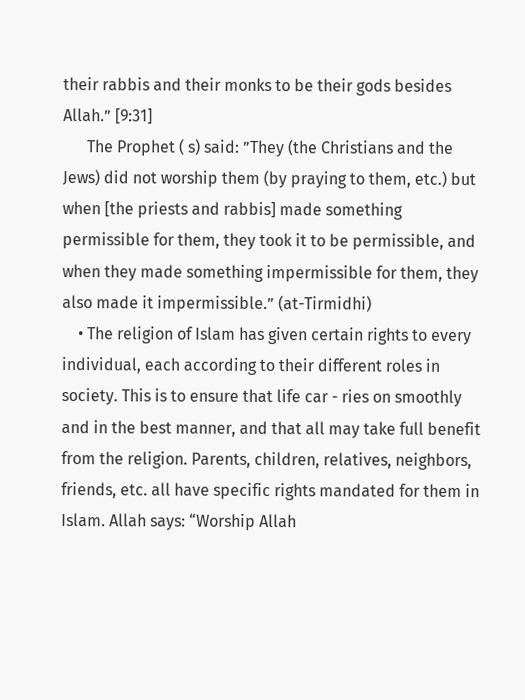their rabbis and their monks to be their gods besides Allah.” [9:31]
      The Prophet ( s) said: ”They (the Christians and the Jews) did not worship them (by praying to them, etc.) but when [the priests and rabbis] made something permissible for them, they took it to be permissible, and when they made something impermissible for them, they also made it impermissible.” (at-Tirmidhi)
    • The religion of Islam has given certain rights to every individual, each according to their different roles in society. This is to ensure that life car - ries on smoothly and in the best manner, and that all may take full benefit from the religion. Parents, children, relatives, neighbors, friends, etc. all have specific rights mandated for them in Islam. Allah says: “Worship Allah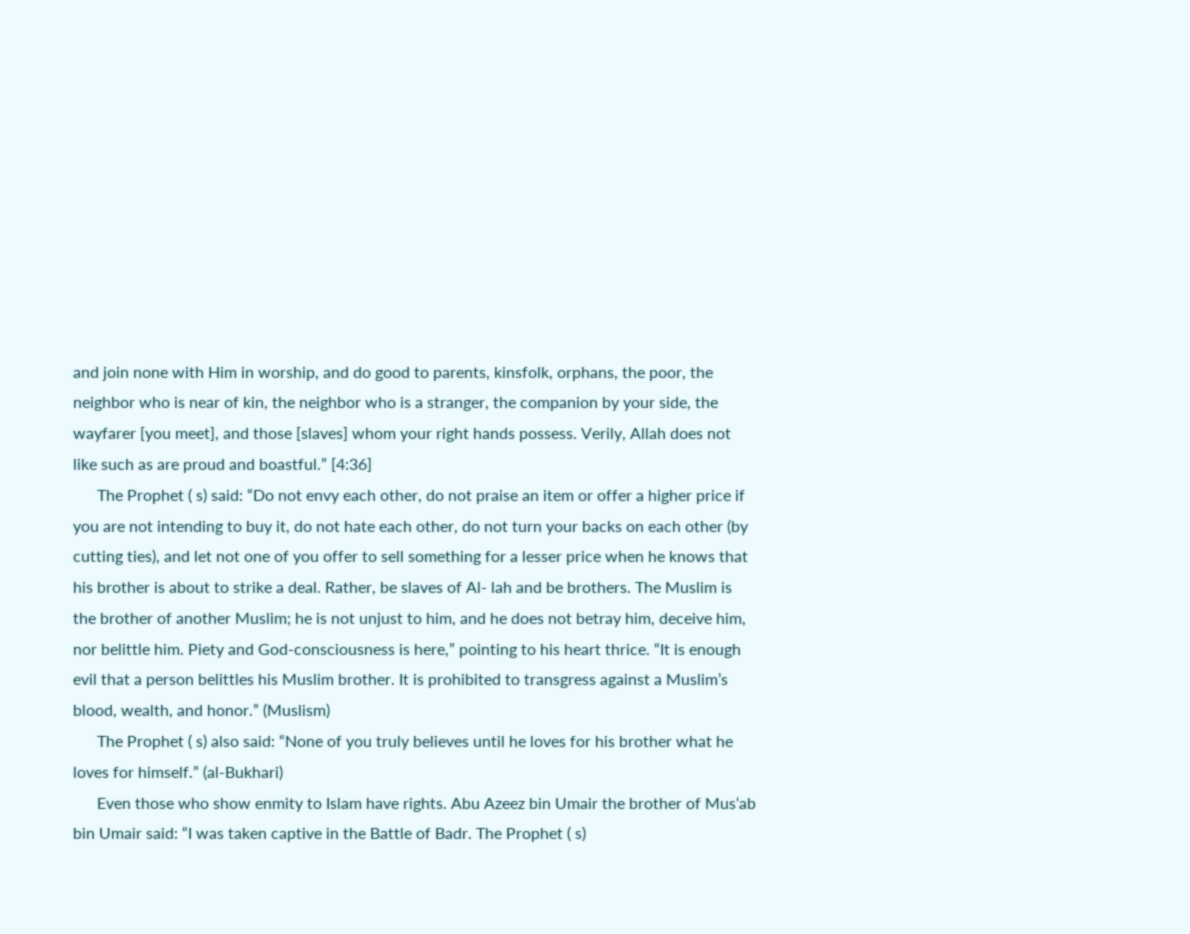and join none with Him in worship, and do good to parents, kinsfolk, orphans, the poor, the neighbor who is near of kin, the neighbor who is a stranger, the companion by your side, the wayfarer [you meet], and those [slaves] whom your right hands possess. Verily, Allah does not like such as are proud and boastful.” [4:36]
      The Prophet ( s) said: “Do not envy each other, do not praise an item or offer a higher price if you are not intending to buy it, do not hate each other, do not turn your backs on each other (by cutting ties), and let not one of you offer to sell something for a lesser price when he knows that his brother is about to strike a deal. Rather, be slaves of Al- lah and be brothers. The Muslim is the brother of another Muslim; he is not unjust to him, and he does not betray him, deceive him, nor belittle him. Piety and God-consciousness is here,” pointing to his heart thrice. “It is enough evil that a person belittles his Muslim brother. It is prohibited to transgress against a Muslim’s blood, wealth, and honor.” (Muslism)
      The Prophet ( s) also said: “None of you truly believes until he loves for his brother what he loves for himself.” (al-Bukhari)
      Even those who show enmity to Islam have rights. Abu Azeez bin Umair the brother of Mus‘ab bin Umair said: “I was taken captive in the Battle of Badr. The Prophet ( s)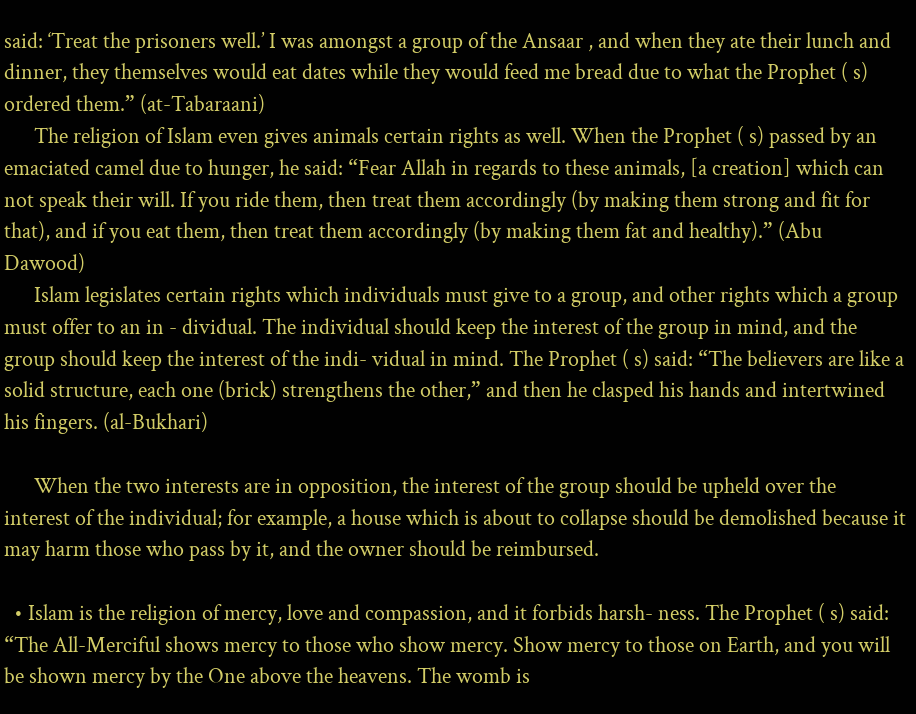said: ‘Treat the prisoners well.’ I was amongst a group of the Ansaar , and when they ate their lunch and dinner, they themselves would eat dates while they would feed me bread due to what the Prophet ( s) ordered them.” (at-Tabaraani)
      The religion of Islam even gives animals certain rights as well. When the Prophet ( s) passed by an emaciated camel due to hunger, he said: “Fear Allah in regards to these animals, [a creation] which can not speak their will. If you ride them, then treat them accordingly (by making them strong and fit for that), and if you eat them, then treat them accordingly (by making them fat and healthy).” (Abu Dawood)
      Islam legislates certain rights which individuals must give to a group, and other rights which a group must offer to an in - dividual. The individual should keep the interest of the group in mind, and the group should keep the interest of the indi- vidual in mind. The Prophet ( s) said: “The believers are like a solid structure, each one (brick) strengthens the other,” and then he clasped his hands and intertwined his fingers. (al-Bukhari)

      When the two interests are in opposition, the interest of the group should be upheld over the interest of the individual; for example, a house which is about to collapse should be demolished because it may harm those who pass by it, and the owner should be reimbursed.

  • Islam is the religion of mercy, love and compassion, and it forbids harsh- ness. The Prophet ( s) said: “The All-Merciful shows mercy to those who show mercy. Show mercy to those on Earth, and you will be shown mercy by the One above the heavens. The womb is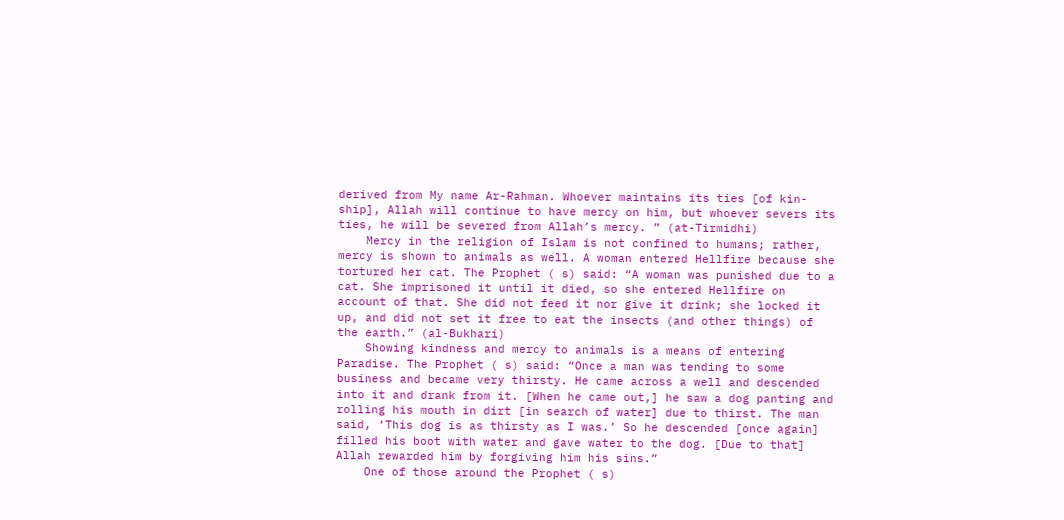derived from My name Ar-Rahman. Whoever maintains its ties [of kin- ship], Allah will continue to have mercy on him, but whoever severs its ties, he will be severed from Allah’s mercy. ” (at-Tirmidhi)
    Mercy in the religion of Islam is not confined to humans; rather, mercy is shown to animals as well. A woman entered Hellfire because she tortured her cat. The Prophet ( s) said: “A woman was punished due to a cat. She imprisoned it until it died, so she entered Hellfire on account of that. She did not feed it nor give it drink; she locked it up, and did not set it free to eat the insects (and other things) of the earth.” (al-Bukhari)
    Showing kindness and mercy to animals is a means of entering Paradise. The Prophet ( s) said: “Once a man was tending to some business and became very thirsty. He came across a well and descended into it and drank from it. [When he came out,] he saw a dog panting and rolling his mouth in dirt [in search of water] due to thirst. The man said, ‘This dog is as thirsty as I was.’ So he descended [once again] filled his boot with water and gave water to the dog. [Due to that] Allah rewarded him by forgiving him his sins.”
    One of those around the Prophet ( s)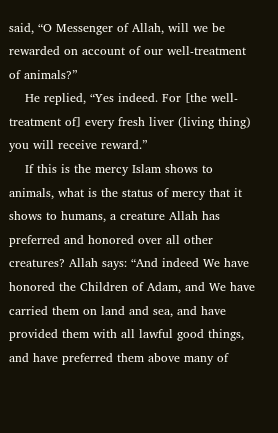said, “O Messenger of Allah, will we be rewarded on account of our well-treatment of animals?”
    He replied, “Yes indeed. For [the well-treatment of] every fresh liver (living thing) you will receive reward.”
    If this is the mercy Islam shows to animals, what is the status of mercy that it shows to humans, a creature Allah has preferred and honored over all other creatures? Allah says: “And indeed We have honored the Children of Adam, and We have carried them on land and sea, and have provided them with all lawful good things, and have preferred them above many of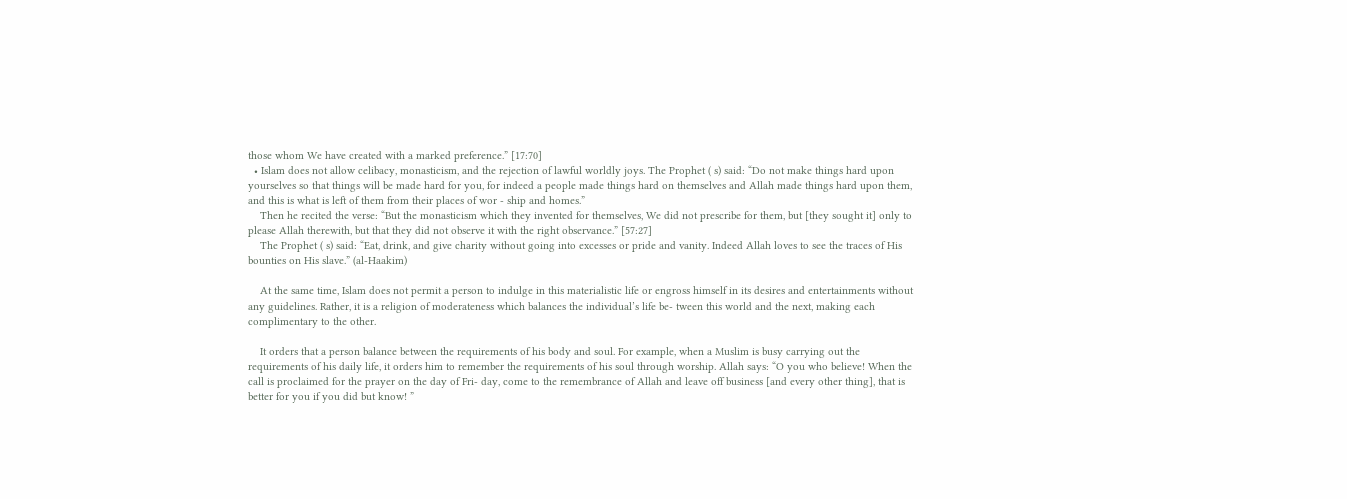those whom We have created with a marked preference.” [17:70]
  • Islam does not allow celibacy, monasticism, and the rejection of lawful worldly joys. The Prophet ( s) said: “Do not make things hard upon yourselves so that things will be made hard for you, for indeed a people made things hard on themselves and Allah made things hard upon them, and this is what is left of them from their places of wor - ship and homes.”
    Then he recited the verse: “But the monasticism which they invented for themselves, We did not prescribe for them, but [they sought it] only to please Allah therewith, but that they did not observe it with the right observance.” [57:27]
    The Prophet ( s) said: “Eat, drink, and give charity without going into excesses or pride and vanity. Indeed Allah loves to see the traces of His bounties on His slave.” (al-Haakim)

    At the same time, Islam does not permit a person to indulge in this materialistic life or engross himself in its desires and entertainments without any guidelines. Rather, it is a religion of moderateness which balances the individual’s life be- tween this world and the next, making each complimentary to the other.

    It orders that a person balance between the requirements of his body and soul. For example, when a Muslim is busy carrying out the requirements of his daily life, it orders him to remember the requirements of his soul through worship. Allah says: “O you who believe! When the call is proclaimed for the prayer on the day of Fri- day, come to the remembrance of Allah and leave off business [and every other thing], that is better for you if you did but know! ”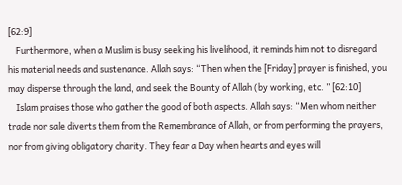[62:9]
    Furthermore, when a Muslim is busy seeking his livelihood, it reminds him not to disregard his material needs and sustenance. Allah says: “Then when the [Friday] prayer is finished, you may disperse through the land, and seek the Bounty of Allah (by working, etc. ” [62:10]
    Islam praises those who gather the good of both aspects. Allah says: “Men whom neither trade nor sale diverts them from the Remembrance of Allah, or from performing the prayers, nor from giving obligatory charity. They fear a Day when hearts and eyes will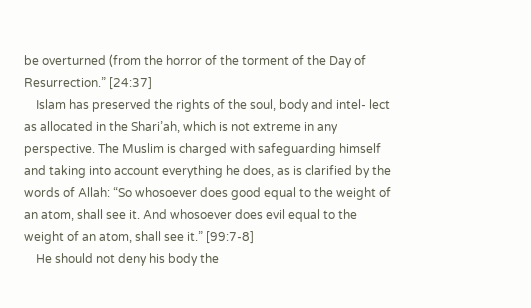be overturned (from the horror of the torment of the Day of Resurrection.” [24:37]
    Islam has preserved the rights of the soul, body and intel- lect as allocated in the Shari’ah, which is not extreme in any perspective. The Muslim is charged with safeguarding himself and taking into account everything he does, as is clarified by the words of Allah: “So whosoever does good equal to the weight of an atom, shall see it. And whosoever does evil equal to the weight of an atom, shall see it.” [99:7-8]
    He should not deny his body the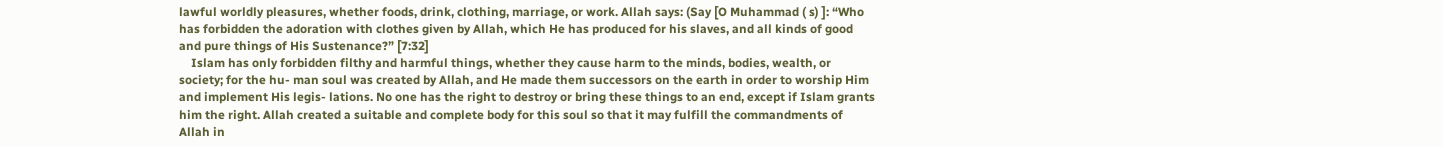lawful worldly pleasures, whether foods, drink, clothing, marriage, or work. Allah says: (Say [O Muhammad ( s) ]: “Who has forbidden the adoration with clothes given by Allah, which He has produced for his slaves, and all kinds of good and pure things of His Sustenance?” [7:32]
    Islam has only forbidden filthy and harmful things, whether they cause harm to the minds, bodies, wealth, or society; for the hu- man soul was created by Allah, and He made them successors on the earth in order to worship Him and implement His legis- lations. No one has the right to destroy or bring these things to an end, except if Islam grants him the right. Allah created a suitable and complete body for this soul so that it may fulfill the commandments of Allah in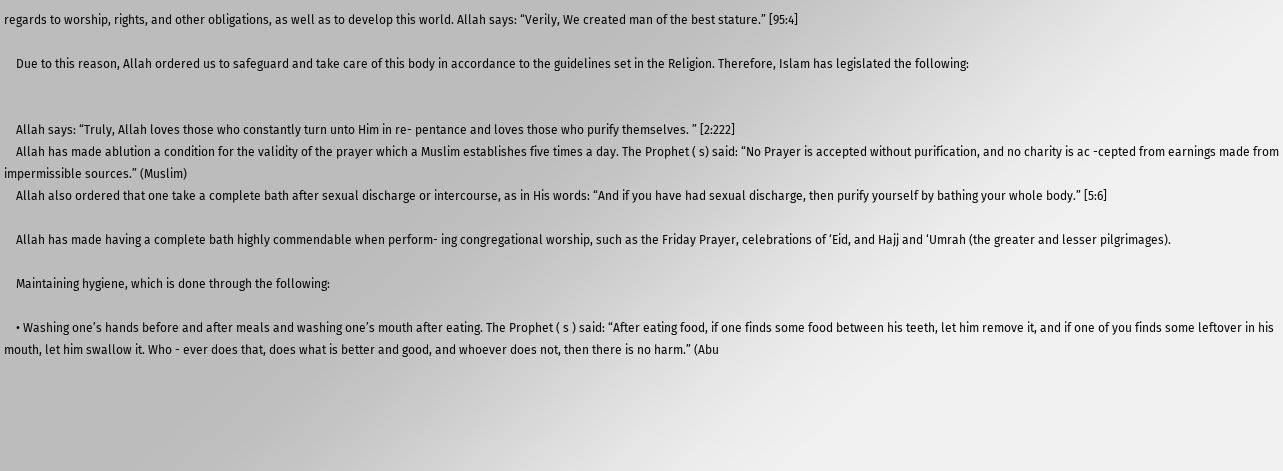regards to worship, rights, and other obligations, as well as to develop this world. Allah says: “Verily, We created man of the best stature.” [95:4]

    Due to this reason, Allah ordered us to safeguard and take care of this body in accordance to the guidelines set in the Religion. Therefore, Islam has legislated the following:


    Allah says: “Truly, Allah loves those who constantly turn unto Him in re- pentance and loves those who purify themselves. ” [2:222]
    Allah has made ablution a condition for the validity of the prayer which a Muslim establishes five times a day. The Prophet ( s) said: “No Prayer is accepted without purification, and no charity is ac -cepted from earnings made from impermissible sources.” (Muslim)
    Allah also ordered that one take a complete bath after sexual discharge or intercourse, as in His words: “And if you have had sexual discharge, then purify yourself by bathing your whole body.” [5:6]

    Allah has made having a complete bath highly commendable when perform- ing congregational worship, such as the Friday Prayer, celebrations of ‘Eid, and Hajj and ‘Umrah (the greater and lesser pilgrimages).

    Maintaining hygiene, which is done through the following:

    • Washing one’s hands before and after meals and washing one’s mouth after eating. The Prophet ( s ) said: “After eating food, if one finds some food between his teeth, let him remove it, and if one of you finds some leftover in his mouth, let him swallow it. Who - ever does that, does what is better and good, and whoever does not, then there is no harm.” (Abu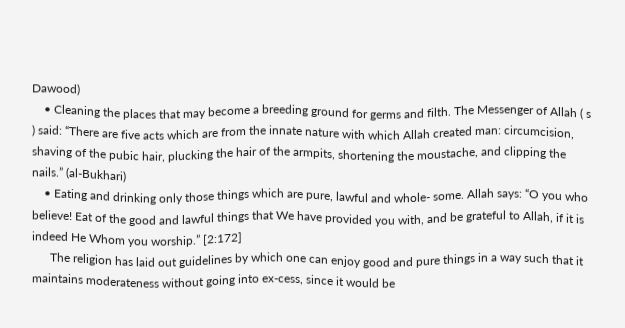Dawood)
    • Cleaning the places that may become a breeding ground for germs and filth. The Messenger of Allah ( s ) said: “There are five acts which are from the innate nature with which Allah created man: circumcision, shaving of the pubic hair, plucking the hair of the armpits, shortening the moustache, and clipping the nails.” (al-Bukhari)
    • Eating and drinking only those things which are pure, lawful and whole- some. Allah says: “O you who believe! Eat of the good and lawful things that We have provided you with, and be grateful to Allah, if it is indeed He Whom you worship.” [2:172]
      The religion has laid out guidelines by which one can enjoy good and pure things in a way such that it maintains moderateness without going into ex-cess, since it would be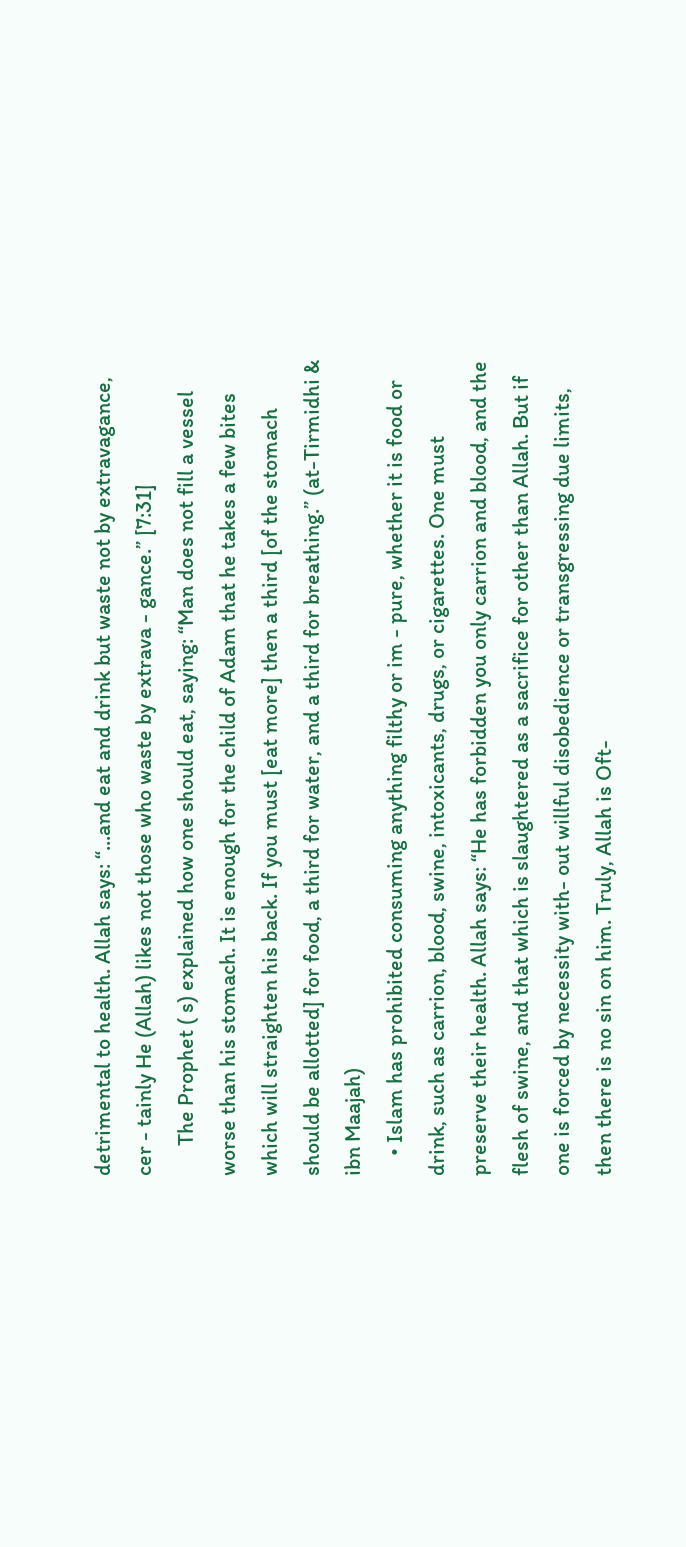detrimental to health. Allah says: “...and eat and drink but waste not by extravagance, cer - tainly He (Allah) likes not those who waste by extrava - gance.” [7:31]
      The Prophet ( s) explained how one should eat, saying: “Man does not fill a vessel worse than his stomach. It is enough for the child of Adam that he takes a few bites which will straighten his back. If you must [eat more] then a third [of the stomach should be allotted] for food, a third for water, and a third for breathing.” (at-Tirmidhi & ibn Maajah)
    • Islam has prohibited consuming anything filthy or im - pure, whether it is food or drink, such as carrion, blood, swine, intoxicants, drugs, or cigarettes. One must preserve their health. Allah says: “He has forbidden you only carrion and blood, and the flesh of swine, and that which is slaughtered as a sacrifice for other than Allah. But if one is forced by necessity with- out willful disobedience or transgressing due limits, then there is no sin on him. Truly, Allah is Oft-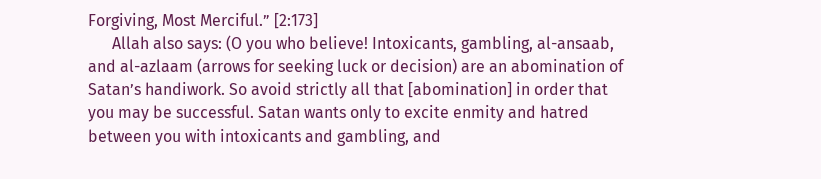Forgiving, Most Merciful.” [2:173]
      Allah also says: (O you who believe! Intoxicants, gambling, al-ansaab, and al-azlaam (arrows for seeking luck or decision) are an abomination of Satan’s handiwork. So avoid strictly all that [abomination] in order that you may be successful. Satan wants only to excite enmity and hatred between you with intoxicants and gambling, and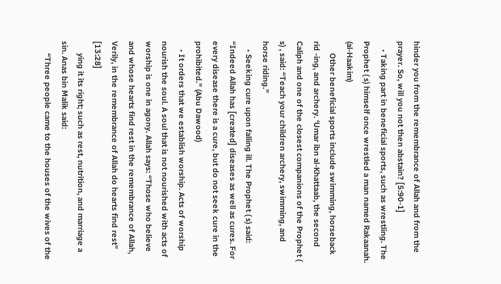hinder you from the remembrance of Allah and from the prayer. So, will you not then abstain? [5:90-1]
    • Taking part in beneficial sports, such as wrestling. The Prophet ( s) himself once wrestled a man named Rakaanah. (al-Haakim)
      Other beneficial sports include swimming, horseback rid -ing, and archery. ‘Umar ibn al-Khattaab, the second Caliph and one of the closest companions of the Prophet ( s) , said: “Teach your children archery, swimming, and horse riding.”
    • Seeking cure upon falling ill. The Prophet ( s) said: “Indeed Allah has [created] diseases as well as cures. For every disease there is a cure, but do not seek cure in the prohibited.” (Abu Dawood)
    • It orders that we establish worship. Acts of worship nourish the soul. A soul that is not nourished with acts of worship is one in agony. Allah says: “Those who believe and whose hearts find rest in the remembrance of Allah, Verily, in the remembrance of Allah do hearts find rest” [13:28]
      ying it its right; such as rest, nutrition, and marriage a sin. Anas bin Malik said:
      “Three people came to the houses of the wives of the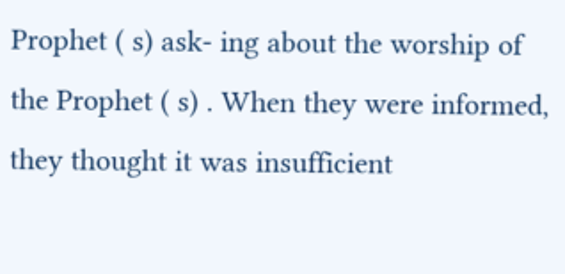Prophet ( s) ask- ing about the worship of the Prophet ( s) . When they were informed, they thought it was insufficient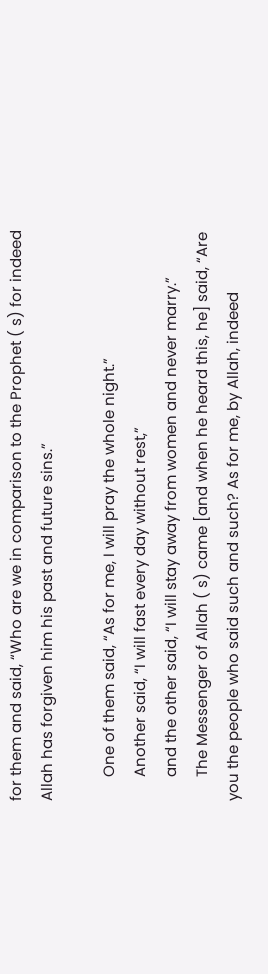for them and said, “Who are we in comparison to the Prophet ( s) for indeed Allah has forgiven him his past and future sins.”

      One of them said, “As for me, I will pray the whole night.”
      Another said, “I will fast every day without rest,”
      and the other said, “I will stay away from women and never marry.”
      The Messenger of Allah ( s) came [and when he heard this, he] said, “Are you the people who said such and such? As for me, by Allah, indeed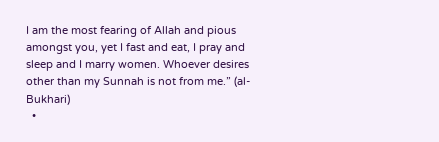I am the most fearing of Allah and pious amongst you, yet I fast and eat, I pray and sleep and I marry women. Whoever desires other than my Sunnah is not from me.” (al-Bukhari)
  •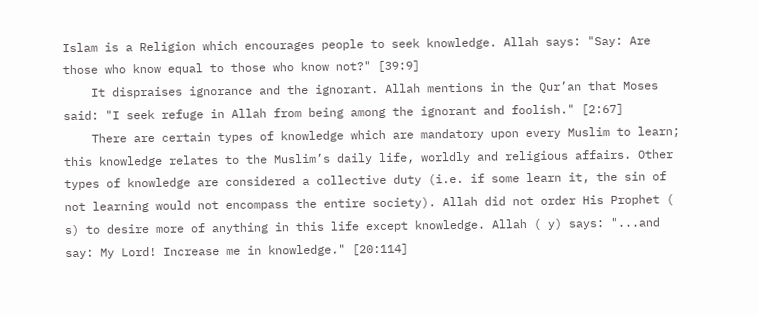Islam is a Religion which encourages people to seek knowledge. Allah says: "Say: Are those who know equal to those who know not?" [39:9]
    It dispraises ignorance and the ignorant. Allah mentions in the Qur’an that Moses said: "I seek refuge in Allah from being among the ignorant and foolish." [2:67]
    There are certain types of knowledge which are mandatory upon every Muslim to learn; this knowledge relates to the Muslim’s daily life, worldly and religious affairs. Other types of knowledge are considered a collective duty (i.e. if some learn it, the sin of not learning would not encompass the entire society). Allah did not order His Prophet ( s) to desire more of anything in this life except knowledge. Allah ( y) says: "...and say: My Lord! Increase me in knowledge." [20:114]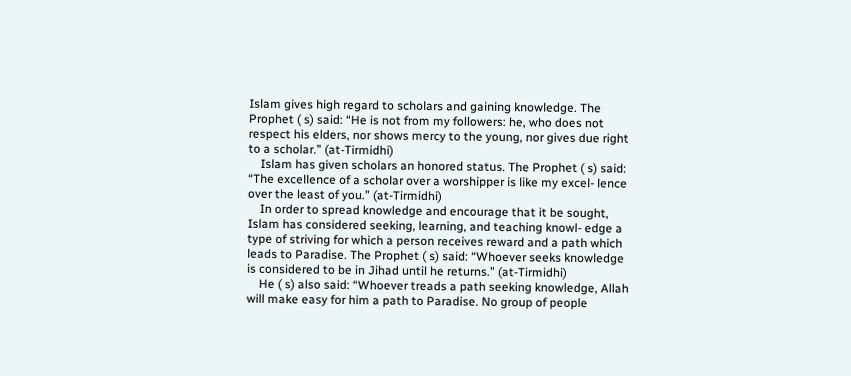Islam gives high regard to scholars and gaining knowledge. The Prophet ( s) said: “He is not from my followers: he, who does not respect his elders, nor shows mercy to the young, nor gives due right to a scholar.” (at-Tirmidhi)
    Islam has given scholars an honored status. The Prophet ( s) said: “The excellence of a scholar over a worshipper is like my excel- lence over the least of you.” (at-Tirmidhi)
    In order to spread knowledge and encourage that it be sought, Islam has considered seeking, learning, and teaching knowl- edge a type of striving for which a person receives reward and a path which leads to Paradise. The Prophet ( s) said: “Whoever seeks knowledge is considered to be in Jihad until he returns.” (at-Tirmidhi)
    He ( s) also said: “Whoever treads a path seeking knowledge, Allah will make easy for him a path to Paradise. No group of people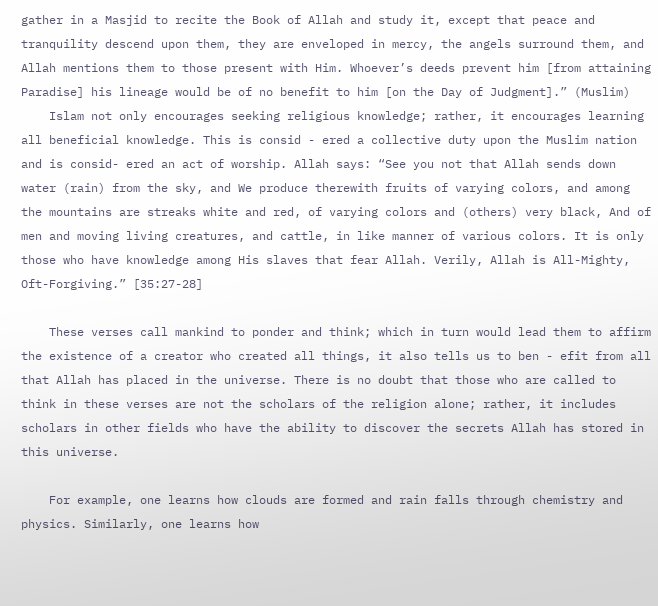gather in a Masjid to recite the Book of Allah and study it, except that peace and tranquility descend upon them, they are enveloped in mercy, the angels surround them, and Allah mentions them to those present with Him. Whoever’s deeds prevent him [from attaining Paradise] his lineage would be of no benefit to him [on the Day of Judgment].” (Muslim)
    Islam not only encourages seeking religious knowledge; rather, it encourages learning all beneficial knowledge. This is consid - ered a collective duty upon the Muslim nation and is consid- ered an act of worship. Allah says: “See you not that Allah sends down water (rain) from the sky, and We produce therewith fruits of varying colors, and among the mountains are streaks white and red, of varying colors and (others) very black, And of men and moving living creatures, and cattle, in like manner of various colors. It is only those who have knowledge among His slaves that fear Allah. Verily, Allah is All-Mighty, Oft-Forgiving.” [35:27-28]

    These verses call mankind to ponder and think; which in turn would lead them to affirm the existence of a creator who created all things, it also tells us to ben - efit from all that Allah has placed in the universe. There is no doubt that those who are called to think in these verses are not the scholars of the religion alone; rather, it includes scholars in other fields who have the ability to discover the secrets Allah has stored in this universe.

    For example, one learns how clouds are formed and rain falls through chemistry and physics. Similarly, one learns how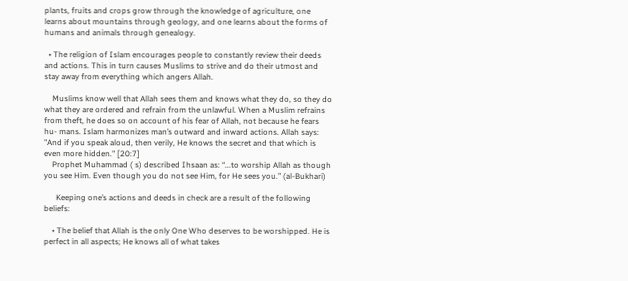plants, fruits and crops grow through the knowledge of agriculture, one learns about mountains through geology, and one learns about the forms of humans and animals through genealogy.

  • The religion of Islam encourages people to constantly review their deeds and actions. This in turn causes Muslims to strive and do their utmost and stay away from everything which angers Allah.

    Muslims know well that Allah sees them and knows what they do, so they do what they are ordered and refrain from the unlawful. When a Muslim refrains from theft, he does so on account of his fear of Allah, not because he fears hu- mans. Islam harmonizes man’s outward and inward actions. Allah says: "And if you speak aloud, then verily, He knows the secret and that which is even more hidden." [20:7]
    Prophet Muhammad ( s) described Ihsaan as: “...to worship Allah as though you see Him. Even though you do not see Him, for He sees you.” (al-Bukhari)

      Keeping one’s actions and deeds in check are a result of the following beliefs:

    • The belief that Allah is the only One Who deserves to be worshipped. He is perfect in all aspects; He knows all of what takes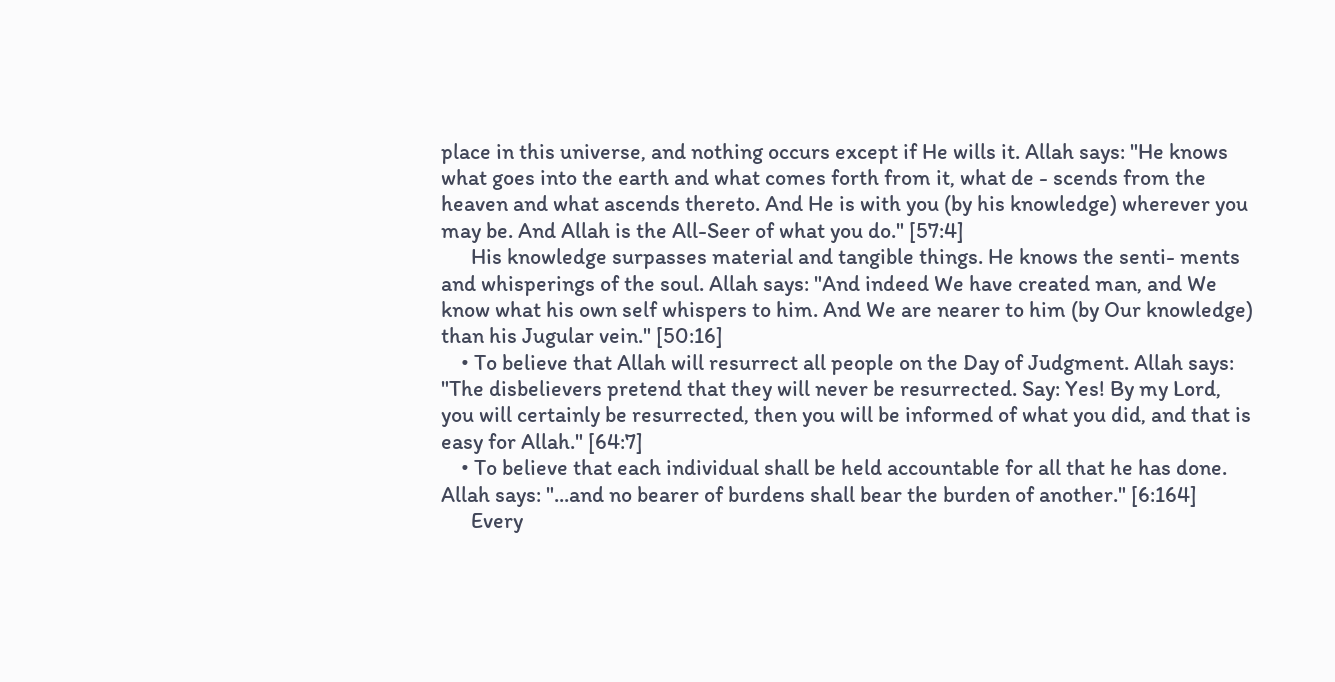place in this universe, and nothing occurs except if He wills it. Allah says: "He knows what goes into the earth and what comes forth from it, what de - scends from the heaven and what ascends thereto. And He is with you (by his knowledge) wherever you may be. And Allah is the All-Seer of what you do." [57:4]
      His knowledge surpasses material and tangible things. He knows the senti- ments and whisperings of the soul. Allah says: "And indeed We have created man, and We know what his own self whispers to him. And We are nearer to him (by Our knowledge) than his Jugular vein." [50:16]
    • To believe that Allah will resurrect all people on the Day of Judgment. Allah says: "The disbelievers pretend that they will never be resurrected. Say: Yes! By my Lord, you will certainly be resurrected, then you will be informed of what you did, and that is easy for Allah." [64:7]
    • To believe that each individual shall be held accountable for all that he has done. Allah says: "...and no bearer of burdens shall bear the burden of another." [6:164]
      Every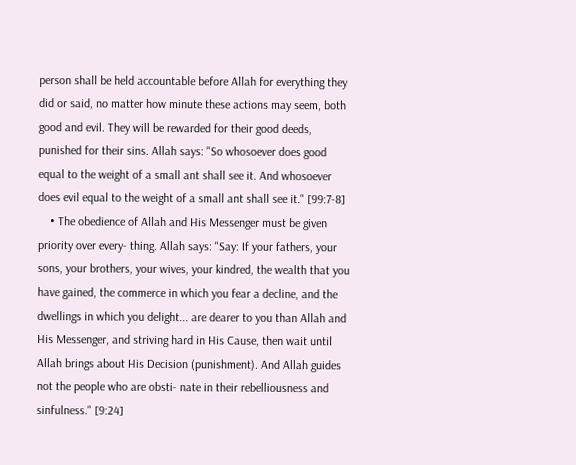person shall be held accountable before Allah for everything they did or said, no matter how minute these actions may seem, both good and evil. They will be rewarded for their good deeds, punished for their sins. Allah says: "So whosoever does good equal to the weight of a small ant shall see it. And whosoever does evil equal to the weight of a small ant shall see it." [99:7-8]
    • The obedience of Allah and His Messenger must be given priority over every- thing. Allah says: "Say: If your fathers, your sons, your brothers, your wives, your kindred, the wealth that you have gained, the commerce in which you fear a decline, and the dwellings in which you delight... are dearer to you than Allah and His Messenger, and striving hard in His Cause, then wait until Allah brings about His Decision (punishment). And Allah guides not the people who are obsti- nate in their rebelliousness and sinfulness." [9:24]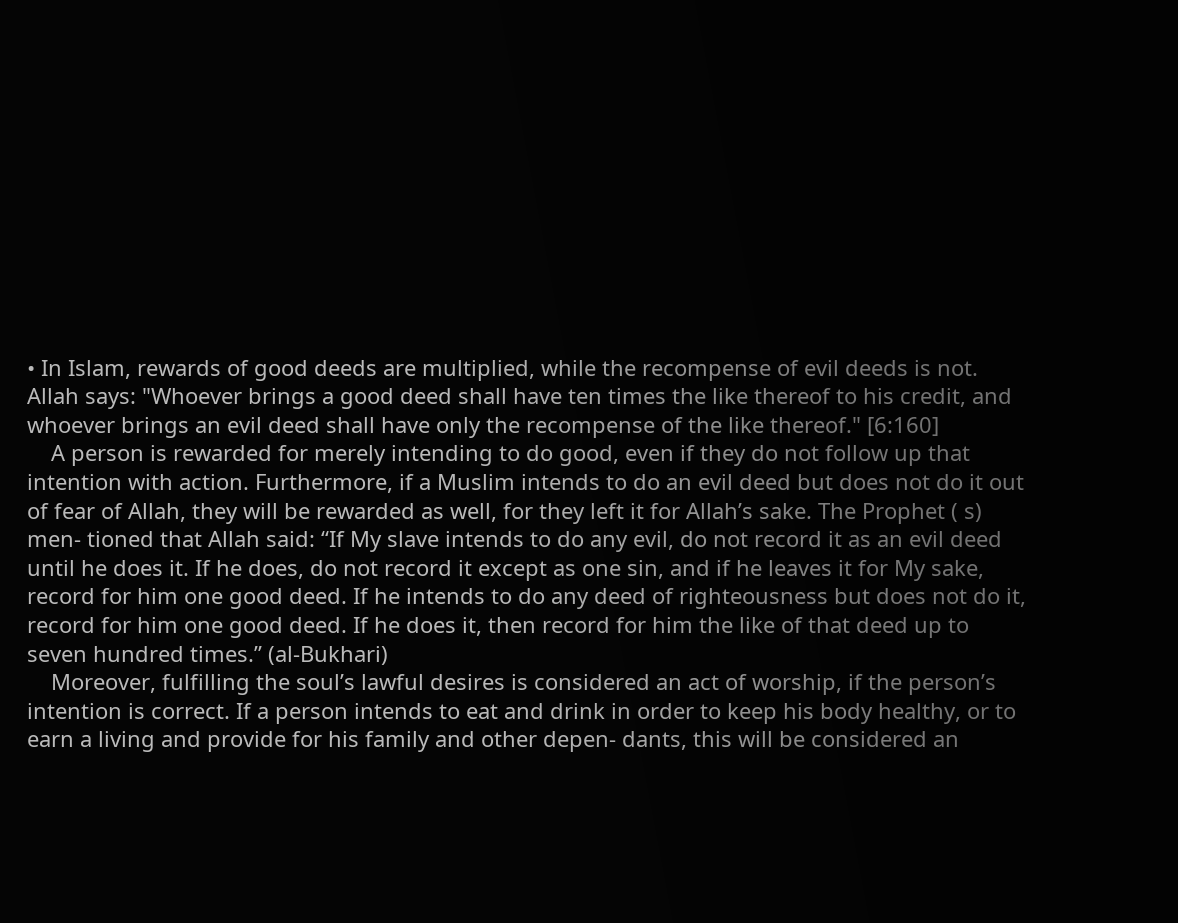• In Islam, rewards of good deeds are multiplied, while the recompense of evil deeds is not. Allah says: "Whoever brings a good deed shall have ten times the like thereof to his credit, and whoever brings an evil deed shall have only the recompense of the like thereof." [6:160]
    A person is rewarded for merely intending to do good, even if they do not follow up that intention with action. Furthermore, if a Muslim intends to do an evil deed but does not do it out of fear of Allah, they will be rewarded as well, for they left it for Allah’s sake. The Prophet ( s) men- tioned that Allah said: “If My slave intends to do any evil, do not record it as an evil deed until he does it. If he does, do not record it except as one sin, and if he leaves it for My sake, record for him one good deed. If he intends to do any deed of righteousness but does not do it, record for him one good deed. If he does it, then record for him the like of that deed up to seven hundred times.” (al-Bukhari)
    Moreover, fulfilling the soul’s lawful desires is considered an act of worship, if the person’s intention is correct. If a person intends to eat and drink in order to keep his body healthy, or to earn a living and provide for his family and other depen- dants, this will be considered an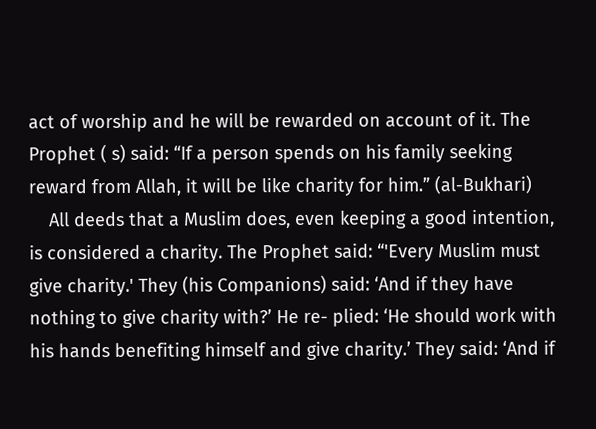act of worship and he will be rewarded on account of it. The Prophet ( s) said: “If a person spends on his family seeking reward from Allah, it will be like charity for him.” (al-Bukhari)
    All deeds that a Muslim does, even keeping a good intention, is considered a charity. The Prophet said: “'Every Muslim must give charity.' They (his Companions) said: ‘And if they have nothing to give charity with?’ He re- plied: ‘He should work with his hands benefiting himself and give charity.’ They said: ‘And if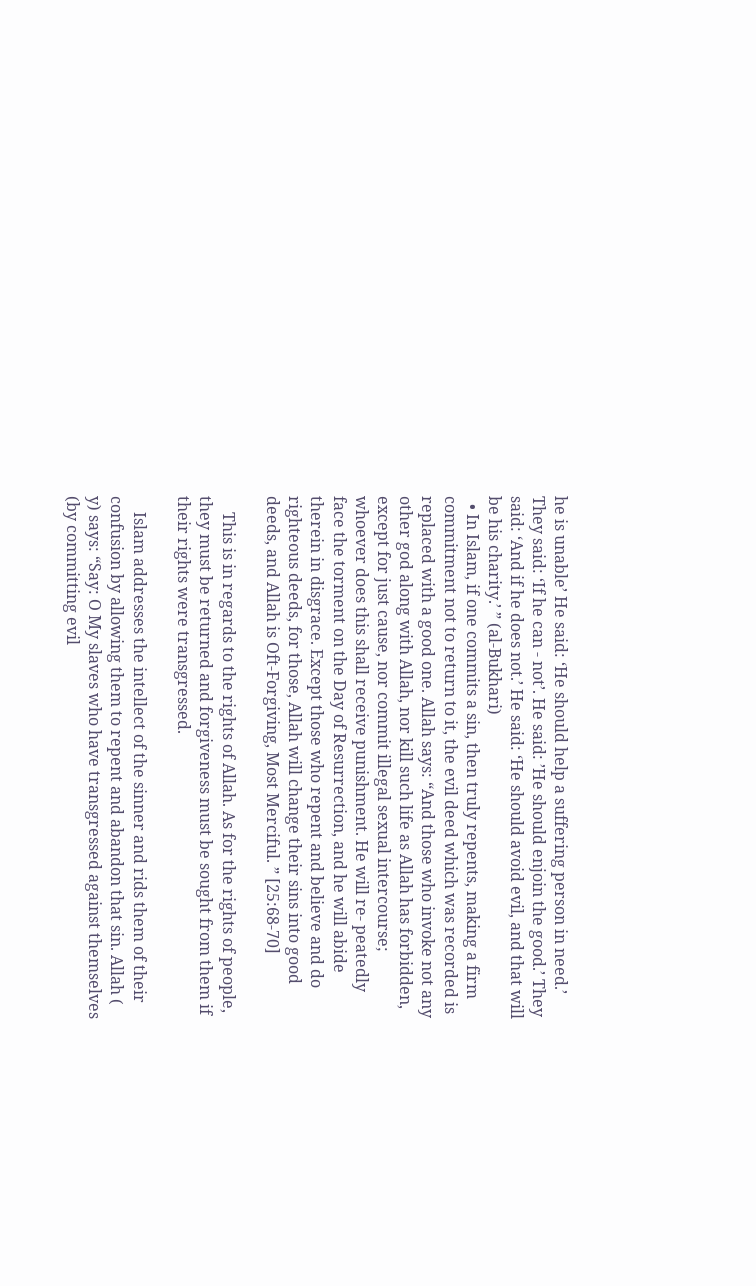he is unable’ He said: ‘He should help a suffering person in need.’ They said: ‘If he can - not’. He said: ’He should enjoin the good.’ They said: ‘And if he does not.’ He said: ‘He should avoid evil, and that will be his charity.’ ” (al-Bukhari)
  • In Islam, if one commits a sin, then truly repents, making a firm commitment not to return to it, the evil deed which was recorded is replaced with a good one. Allah says: “And those who invoke not any other god along with Allah, nor kill such life as Allah has forbidden, except for just cause, nor commit illegal sexual intercourse; whoever does this shall receive punishment. He will re- peatedly face the torment on the Day of Resurrection, and he will abide therein in disgrace. Except those who repent and believe and do righteous deeds, for those, Allah will change their sins into good deeds, and Allah is Oft-Forgiving, Most Merciful. ” [25:68-70]

    This is in regards to the rights of Allah. As for the rights of people, they must be returned and forgiveness must be sought from them if their rights were transgressed.

    Islam addresses the intellect of the sinner and rids them of their confusion by allowing them to repent and abandon that sin. Allah ( y) says: “Say: O My slaves who have transgressed against themselves (by committing evil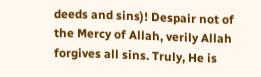deeds and sins)! Despair not of the Mercy of Allah, verily Allah forgives all sins. Truly, He is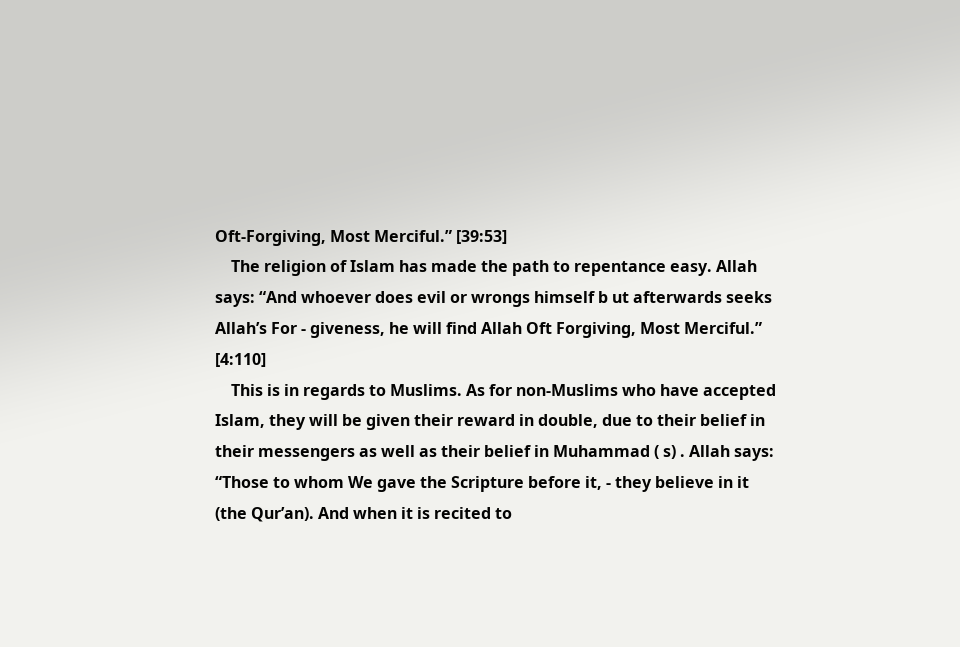Oft-Forgiving, Most Merciful.” [39:53]
    The religion of Islam has made the path to repentance easy. Allah says: “And whoever does evil or wrongs himself b ut afterwards seeks Allah’s For - giveness, he will find Allah Oft Forgiving, Most Merciful.” [4:110]
    This is in regards to Muslims. As for non-Muslims who have accepted Islam, they will be given their reward in double, due to their belief in their messengers as well as their belief in Muhammad ( s) . Allah says: “Those to whom We gave the Scripture before it, - they believe in it (the Qur’an). And when it is recited to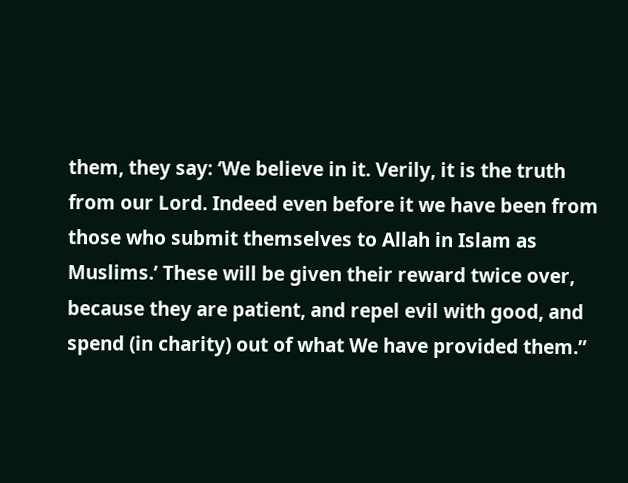them, they say: ‘We believe in it. Verily, it is the truth from our Lord. Indeed even before it we have been from those who submit themselves to Allah in Islam as Muslims.’ These will be given their reward twice over, because they are patient, and repel evil with good, and spend (in charity) out of what We have provided them.”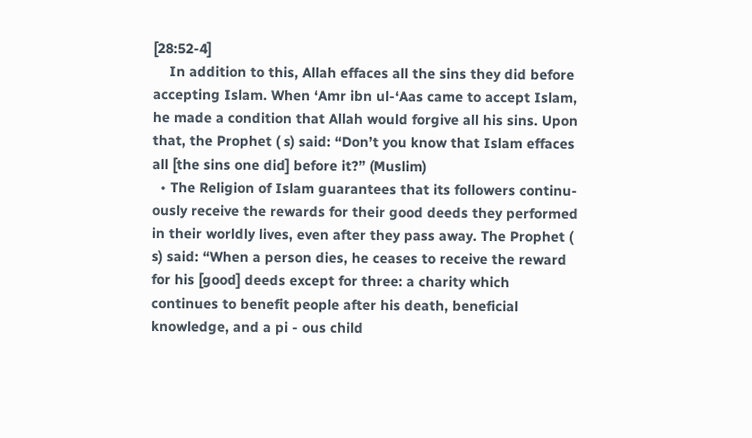[28:52-4]
    In addition to this, Allah effaces all the sins they did before accepting Islam. When ‘Amr ibn ul-‘Aas came to accept Islam, he made a condition that Allah would forgive all his sins. Upon that, the Prophet ( s) said: “Don’t you know that Islam effaces all [the sins one did] before it?” (Muslim)
  • The Religion of Islam guarantees that its followers continu- ously receive the rewards for their good deeds they performed in their worldly lives, even after they pass away. The Prophet ( s) said: “When a person dies, he ceases to receive the reward for his [good] deeds except for three: a charity which continues to benefit people after his death, beneficial knowledge, and a pi - ous child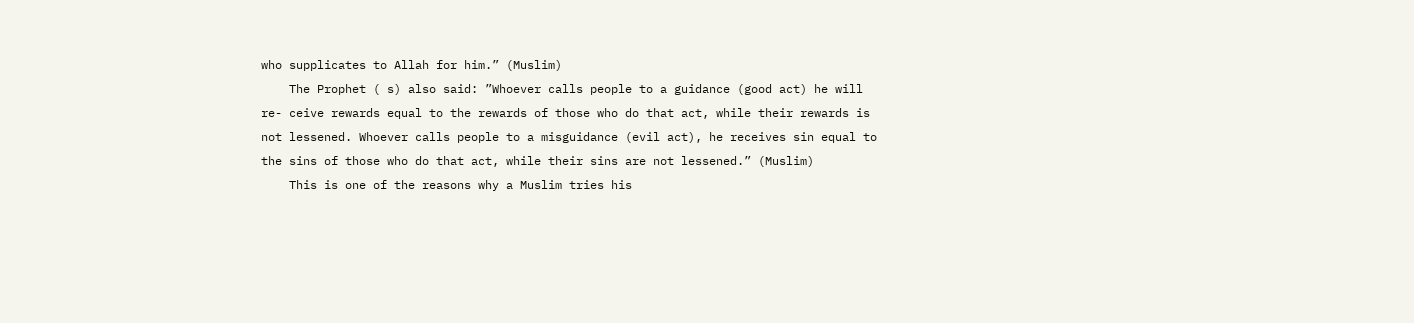who supplicates to Allah for him.” (Muslim)
    The Prophet ( s) also said: ”Whoever calls people to a guidance (good act) he will re- ceive rewards equal to the rewards of those who do that act, while their rewards is not lessened. Whoever calls people to a misguidance (evil act), he receives sin equal to the sins of those who do that act, while their sins are not lessened.” (Muslim)
    This is one of the reasons why a Muslim tries his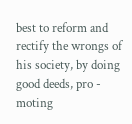best to reform and rectify the wrongs of his society, by doing good deeds, pro - moting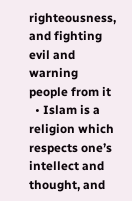righteousness, and fighting evil and warning people from it
  • Islam is a religion which respects one’s intellect and thought, and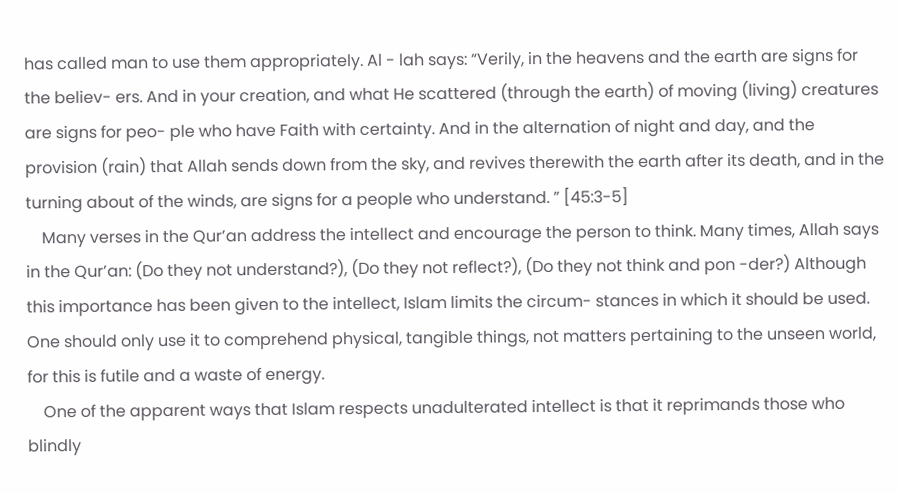has called man to use them appropriately. Al - lah says: “Verily, in the heavens and the earth are signs for the believ- ers. And in your creation, and what He scattered (through the earth) of moving (living) creatures are signs for peo- ple who have Faith with certainty. And in the alternation of night and day, and the provision (rain) that Allah sends down from the sky, and revives therewith the earth after its death, and in the turning about of the winds, are signs for a people who understand. ” [45:3-5]
    Many verses in the Qur’an address the intellect and encourage the person to think. Many times, Allah says in the Qur’an: (Do they not understand?), (Do they not reflect?), (Do they not think and pon -der?) Although this importance has been given to the intellect, Islam limits the circum- stances in which it should be used. One should only use it to comprehend physical, tangible things, not matters pertaining to the unseen world, for this is futile and a waste of energy.
    One of the apparent ways that Islam respects unadulterated intellect is that it reprimands those who blindly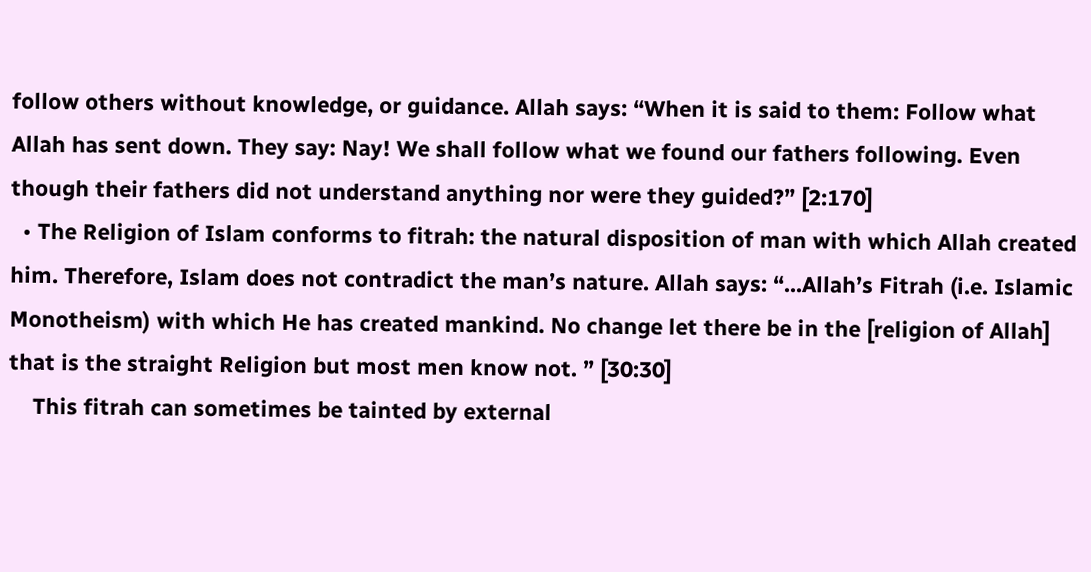follow others without knowledge, or guidance. Allah says: “When it is said to them: Follow what Allah has sent down. They say: Nay! We shall follow what we found our fathers following. Even though their fathers did not understand anything nor were they guided?” [2:170]
  • The Religion of Islam conforms to fitrah: the natural disposition of man with which Allah created him. Therefore, Islam does not contradict the man’s nature. Allah says: “...Allah’s Fitrah (i.e. Islamic Monotheism) with which He has created mankind. No change let there be in the [religion of Allah] that is the straight Religion but most men know not. ” [30:30]
    This fitrah can sometimes be tainted by external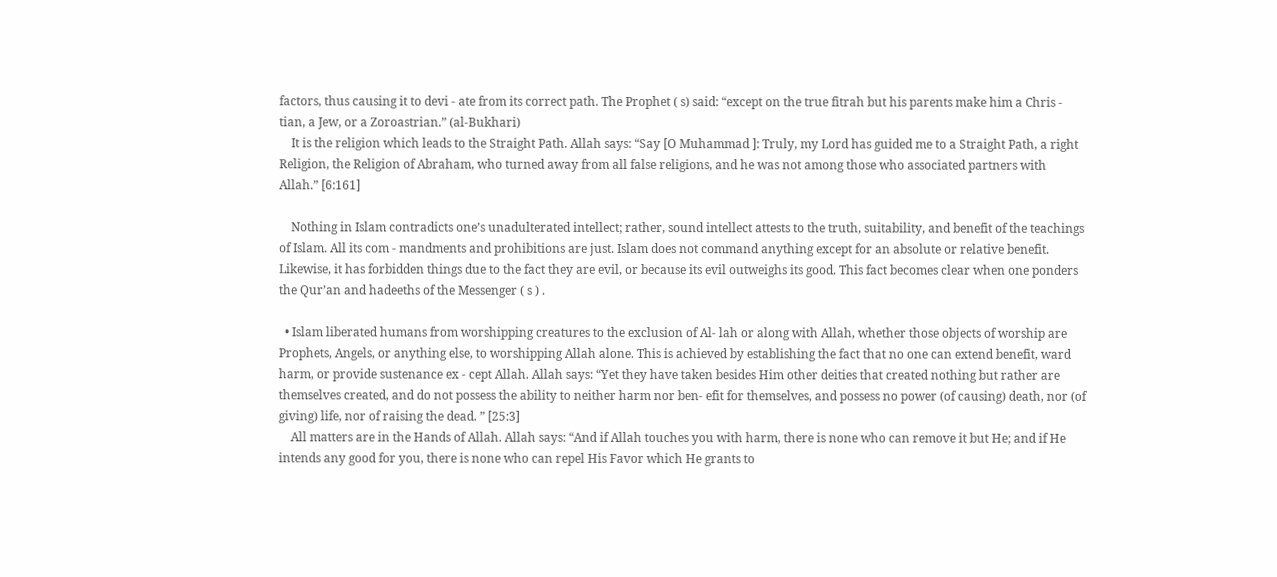factors, thus causing it to devi - ate from its correct path. The Prophet ( s) said: “except on the true fitrah but his parents make him a Chris - tian, a Jew, or a Zoroastrian.” (al-Bukhari)
    It is the religion which leads to the Straight Path. Allah says: “Say [O Muhammad ]: Truly, my Lord has guided me to a Straight Path, a right Religion, the Religion of Abraham, who turned away from all false religions, and he was not among those who associated partners with Allah.” [6:161]

    Nothing in Islam contradicts one’s unadulterated intellect; rather, sound intellect attests to the truth, suitability, and benefit of the teachings of Islam. All its com - mandments and prohibitions are just. Islam does not command anything except for an absolute or relative benefit. Likewise, it has forbidden things due to the fact they are evil, or because its evil outweighs its good. This fact becomes clear when one ponders the Qur’an and hadeeths of the Messenger ( s ) .

  • Islam liberated humans from worshipping creatures to the exclusion of Al- lah or along with Allah, whether those objects of worship are Prophets, Angels, or anything else, to worshipping Allah alone. This is achieved by establishing the fact that no one can extend benefit, ward harm, or provide sustenance ex - cept Allah. Allah says: “Yet they have taken besides Him other deities that created nothing but rather are themselves created, and do not possess the ability to neither harm nor ben- efit for themselves, and possess no power (of causing) death, nor (of giving) life, nor of raising the dead. ” [25:3]
    All matters are in the Hands of Allah. Allah says: “And if Allah touches you with harm, there is none who can remove it but He; and if He intends any good for you, there is none who can repel His Favor which He grants to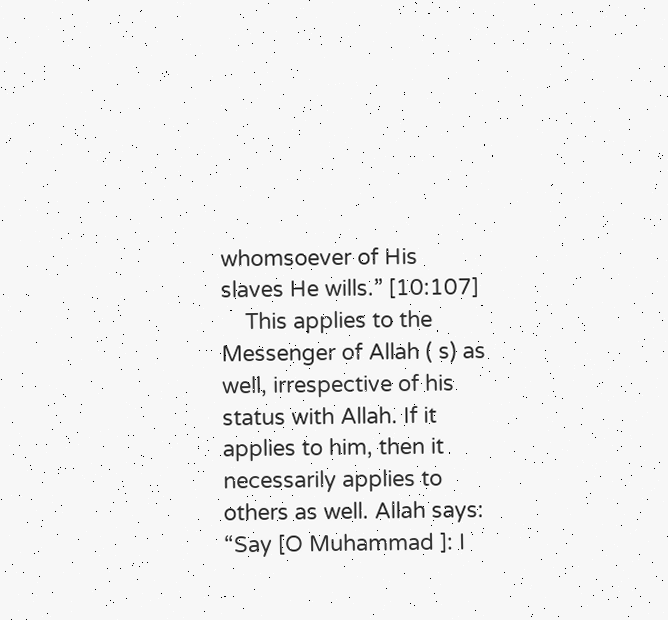whomsoever of His slaves He wills.” [10:107]
    This applies to the Messenger of Allah ( s) as well, irrespective of his status with Allah. If it applies to him, then it necessarily applies to others as well. Allah says: “Say [O Muhammad ]: I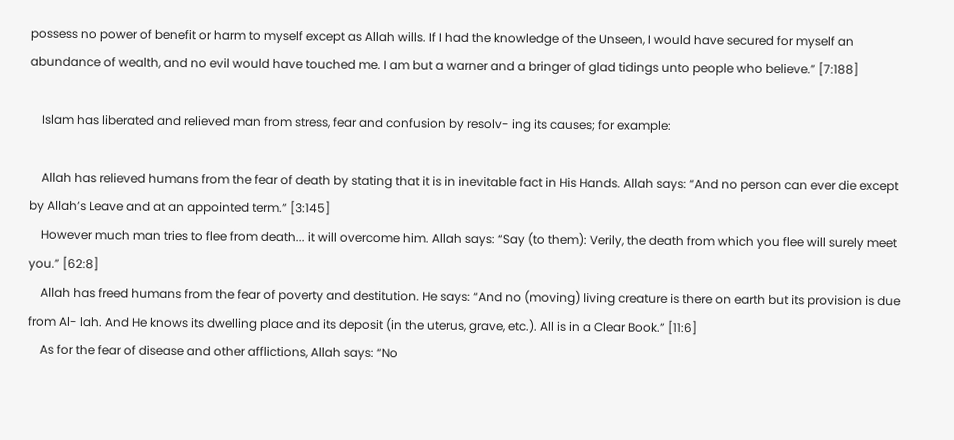possess no power of benefit or harm to myself except as Allah wills. If I had the knowledge of the Unseen, I would have secured for myself an abundance of wealth, and no evil would have touched me. I am but a warner and a bringer of glad tidings unto people who believe.” [7:188]

    Islam has liberated and relieved man from stress, fear and confusion by resolv- ing its causes; for example:

    Allah has relieved humans from the fear of death by stating that it is in inevitable fact in His Hands. Allah says: “And no person can ever die except by Allah’s Leave and at an appointed term.” [3:145]
    However much man tries to flee from death... it will overcome him. Allah says: “Say (to them): Verily, the death from which you flee will surely meet you.” [62:8]
    Allah has freed humans from the fear of poverty and destitution. He says: “And no (moving) living creature is there on earth but its provision is due from Al- lah. And He knows its dwelling place and its deposit (in the uterus, grave, etc.). All is in a Clear Book.” [11:6]
    As for the fear of disease and other afflictions, Allah says: “No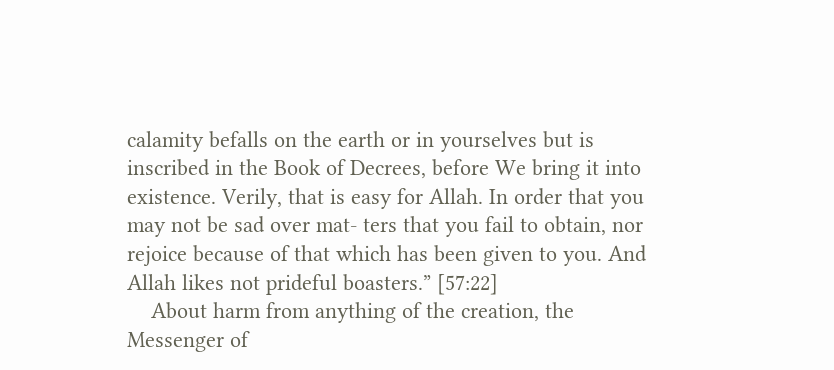calamity befalls on the earth or in yourselves but is inscribed in the Book of Decrees, before We bring it into existence. Verily, that is easy for Allah. In order that you may not be sad over mat- ters that you fail to obtain, nor rejoice because of that which has been given to you. And Allah likes not prideful boasters.” [57:22]
    About harm from anything of the creation, the Messenger of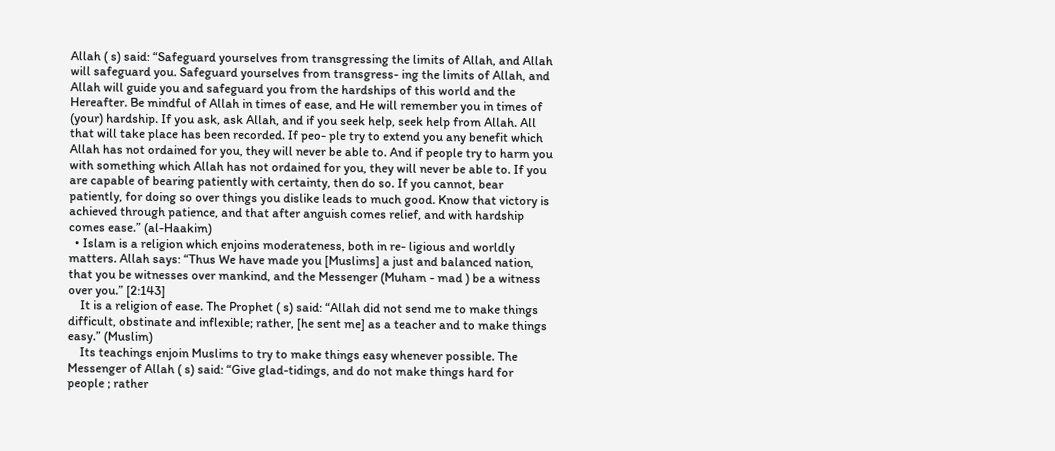Allah ( s) said: “Safeguard yourselves from transgressing the limits of Allah, and Allah will safeguard you. Safeguard yourselves from transgress- ing the limits of Allah, and Allah will guide you and safeguard you from the hardships of this world and the Hereafter. Be mindful of Allah in times of ease, and He will remember you in times of (your) hardship. If you ask, ask Allah, and if you seek help, seek help from Allah. All that will take place has been recorded. If peo- ple try to extend you any benefit which Allah has not ordained for you, they will never be able to. And if people try to harm you with something which Allah has not ordained for you, they will never be able to. If you are capable of bearing patiently with certainty, then do so. If you cannot, bear patiently, for doing so over things you dislike leads to much good. Know that victory is achieved through patience, and that after anguish comes relief, and with hardship comes ease.” (al-Haakim)
  • Islam is a religion which enjoins moderateness, both in re- ligious and worldly matters. Allah says: “Thus We have made you [Muslims] a just and balanced nation, that you be witnesses over mankind, and the Messenger (Muham - mad ) be a witness over you.” [2:143]
    It is a religion of ease. The Prophet ( s) said: “Allah did not send me to make things difficult, obstinate and inflexible; rather, [he sent me] as a teacher and to make things easy.” (Muslim)
    Its teachings enjoin Muslims to try to make things easy whenever possible. The Messenger of Allah ( s) said: “Give glad-tidings, and do not make things hard for people ; rather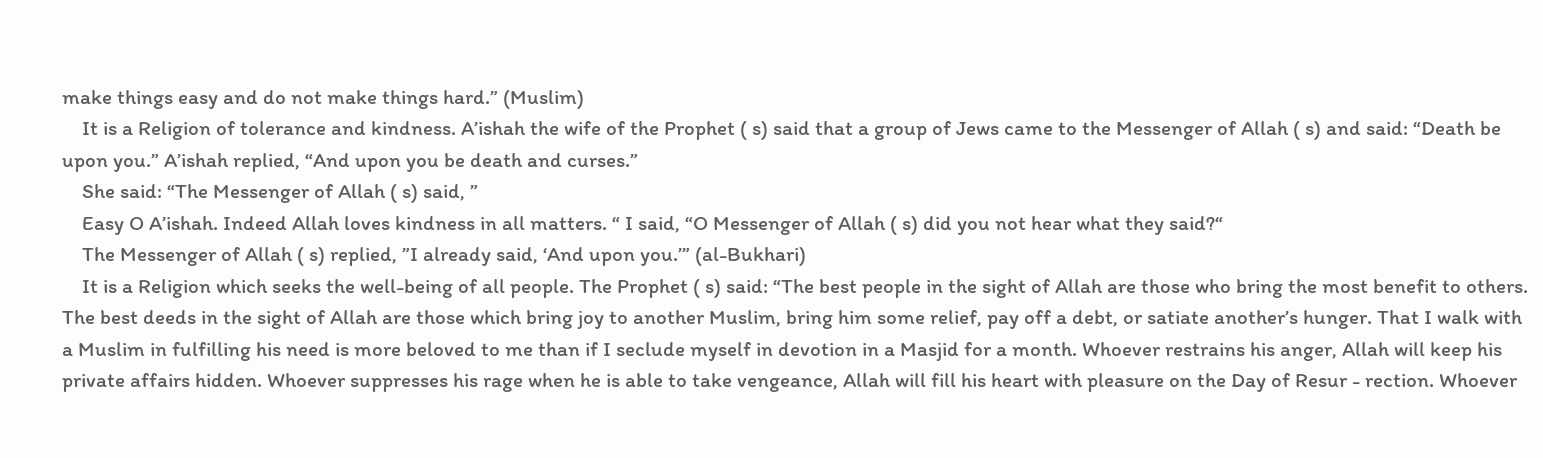make things easy and do not make things hard.” (Muslim)
    It is a Religion of tolerance and kindness. A’ishah the wife of the Prophet ( s) said that a group of Jews came to the Messenger of Allah ( s) and said: “Death be upon you.” A’ishah replied, “And upon you be death and curses.”
    She said: “The Messenger of Allah ( s) said, ”
    Easy O A’ishah. Indeed Allah loves kindness in all matters. “ I said, “O Messenger of Allah ( s) did you not hear what they said?“
    The Messenger of Allah ( s) replied, ”I already said, ‘And upon you.’” (al-Bukhari)
    It is a Religion which seeks the well-being of all people. The Prophet ( s) said: “The best people in the sight of Allah are those who bring the most benefit to others. The best deeds in the sight of Allah are those which bring joy to another Muslim, bring him some relief, pay off a debt, or satiate another’s hunger. That I walk with a Muslim in fulfilling his need is more beloved to me than if I seclude myself in devotion in a Masjid for a month. Whoever restrains his anger, Allah will keep his private affairs hidden. Whoever suppresses his rage when he is able to take vengeance, Allah will fill his heart with pleasure on the Day of Resur - rection. Whoever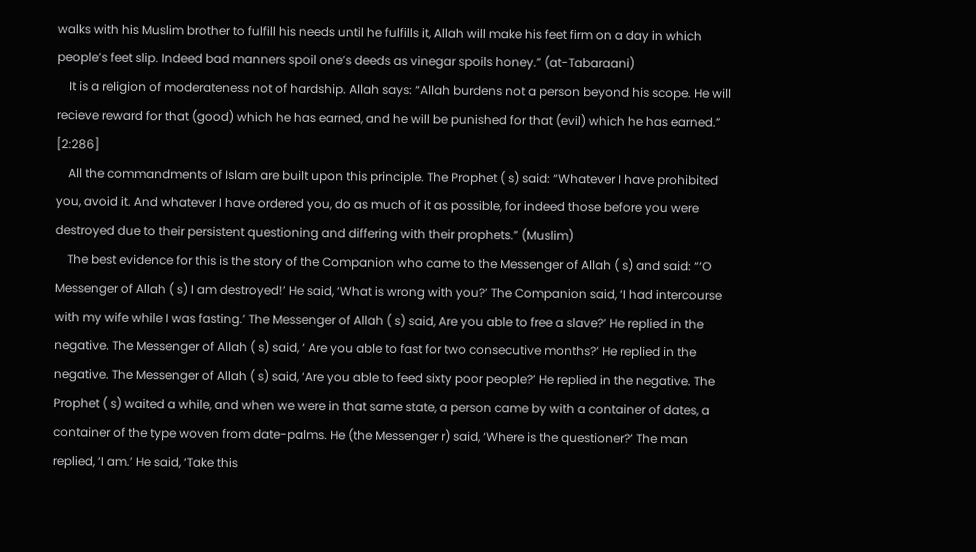walks with his Muslim brother to fulfill his needs until he fulfills it, Allah will make his feet firm on a day in which people’s feet slip. Indeed bad manners spoil one’s deeds as vinegar spoils honey.” (at-Tabaraani)
    It is a religion of moderateness not of hardship. Allah says: “Allah burdens not a person beyond his scope. He will recieve reward for that (good) which he has earned, and he will be punished for that (evil) which he has earned.” [2:286]
    All the commandments of Islam are built upon this principle. The Prophet ( s) said: “Whatever I have prohibited you, avoid it. And whatever I have ordered you, do as much of it as possible, for indeed those before you were destroyed due to their persistent questioning and differing with their prophets.” (Muslim)
    The best evidence for this is the story of the Companion who came to the Messenger of Allah ( s) and said: “‘O Messenger of Allah ( s) I am destroyed!’ He said, ‘What is wrong with you?’ The Companion said, ‘I had intercourse with my wife while I was fasting.’ The Messenger of Allah ( s) said, Are you able to free a slave?’ He replied in the negative. The Messenger of Allah ( s) said, ‘ Are you able to fast for two consecutive months?’ He replied in the negative. The Messenger of Allah ( s) said, ‘Are you able to feed sixty poor people?’ He replied in the negative. The Prophet ( s) waited a while, and when we were in that same state, a person came by with a container of dates, a container of the type woven from date-palms. He (the Messenger r) said, ‘Where is the questioner?’ The man replied, ‘I am.’ He said, ‘Take this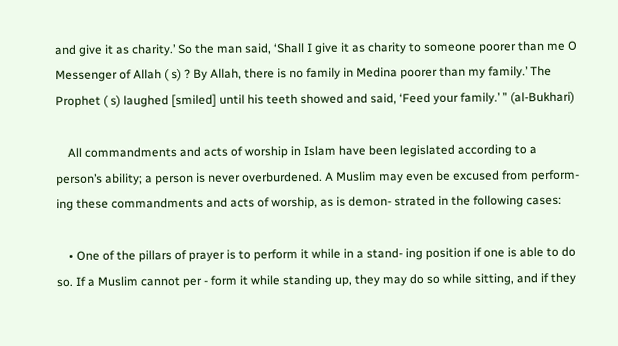and give it as charity.’ So the man said, ‘Shall I give it as charity to someone poorer than me O Messenger of Allah ( s) ? By Allah, there is no family in Medina poorer than my family.’ The Prophet ( s) laughed [smiled] until his teeth showed and said, ‘Feed your family.’ ” (al-Bukhari)

    All commandments and acts of worship in Islam have been legislated according to a person’s ability; a person is never overburdened. A Muslim may even be excused from perform- ing these commandments and acts of worship, as is demon- strated in the following cases:

    • One of the pillars of prayer is to perform it while in a stand- ing position if one is able to do so. If a Muslim cannot per - form it while standing up, they may do so while sitting, and if they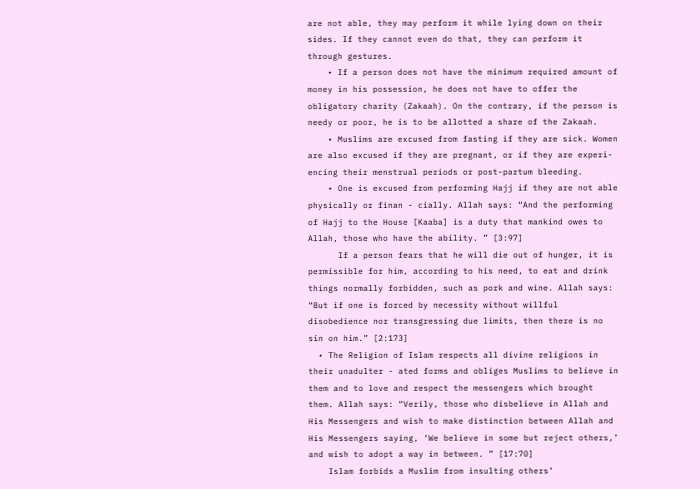are not able, they may perform it while lying down on their sides. If they cannot even do that, they can perform it through gestures.
    • If a person does not have the minimum required amount of money in his possession, he does not have to offer the obligatory charity (Zakaah). On the contrary, if the person is needy or poor, he is to be allotted a share of the Zakaah.
    • Muslims are excused from fasting if they are sick. Women are also excused if they are pregnant, or if they are experi- encing their menstrual periods or post-partum bleeding.
    • One is excused from performing Hajj if they are not able physically or finan - cially. Allah says: “And the performing of Hajj to the House [Kaaba] is a duty that mankind owes to Allah, those who have the ability. ” [3:97]
      If a person fears that he will die out of hunger, it is permissible for him, according to his need, to eat and drink things normally forbidden, such as pork and wine. Allah says: “But if one is forced by necessity without willful disobedience nor transgressing due limits, then there is no sin on him.” [2:173]
  • The Religion of Islam respects all divine religions in their unadulter - ated forms and obliges Muslims to believe in them and to love and respect the messengers which brought them. Allah says: “Verily, those who disbelieve in Allah and His Messengers and wish to make distinction between Allah and His Messengers saying, ‘We believe in some but reject others,’ and wish to adopt a way in between. ” [17:70]
    Islam forbids a Muslim from insulting others’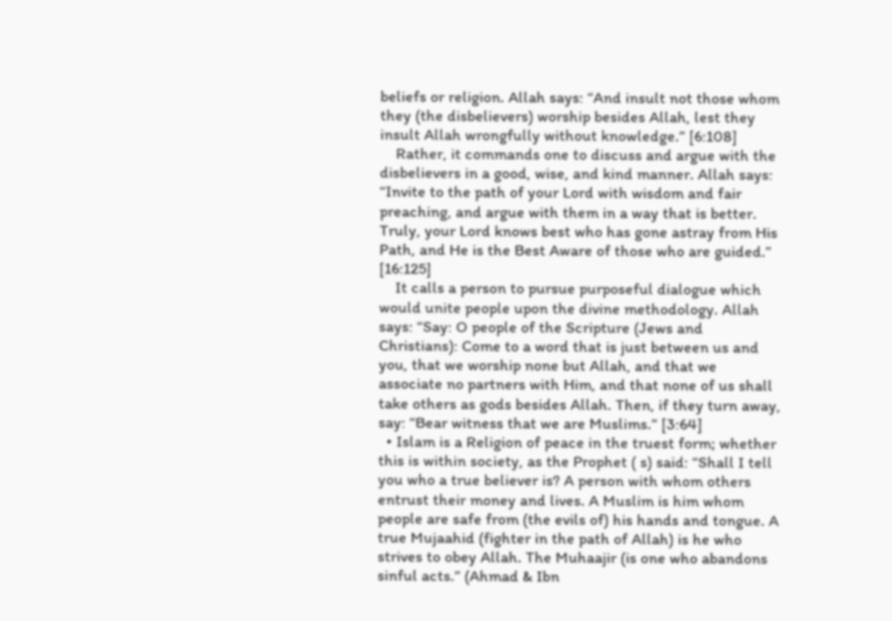beliefs or religion. Allah says: “And insult not those whom they (the disbelievers) worship besides Allah, lest they insult Allah wrongfully without knowledge.” [6:108]
    Rather, it commands one to discuss and argue with the disbelievers in a good, wise, and kind manner. Allah says: “Invite to the path of your Lord with wisdom and fair preaching, and argue with them in a way that is better. Truly, your Lord knows best who has gone astray from His Path, and He is the Best Aware of those who are guided.” [16:125]
    It calls a person to pursue purposeful dialogue which would unite people upon the divine methodology. Allah says: “Say: O people of the Scripture (Jews and Christians): Come to a word that is just between us and you, that we worship none but Allah, and that we associate no partners with Him, and that none of us shall take others as gods besides Allah. Then, if they turn away, say: “Bear witness that we are Muslims.” [3:64]
  • Islam is a Religion of peace in the truest form; whether this is within society, as the Prophet ( s) said: “Shall I tell you who a true believer is? A person with whom others entrust their money and lives. A Muslim is him whom people are safe from (the evils of) his hands and tongue. A true Mujaahid (fighter in the path of Allah) is he who strives to obey Allah. The Muhaajir (is one who abandons sinful acts.” (Ahmad & Ibn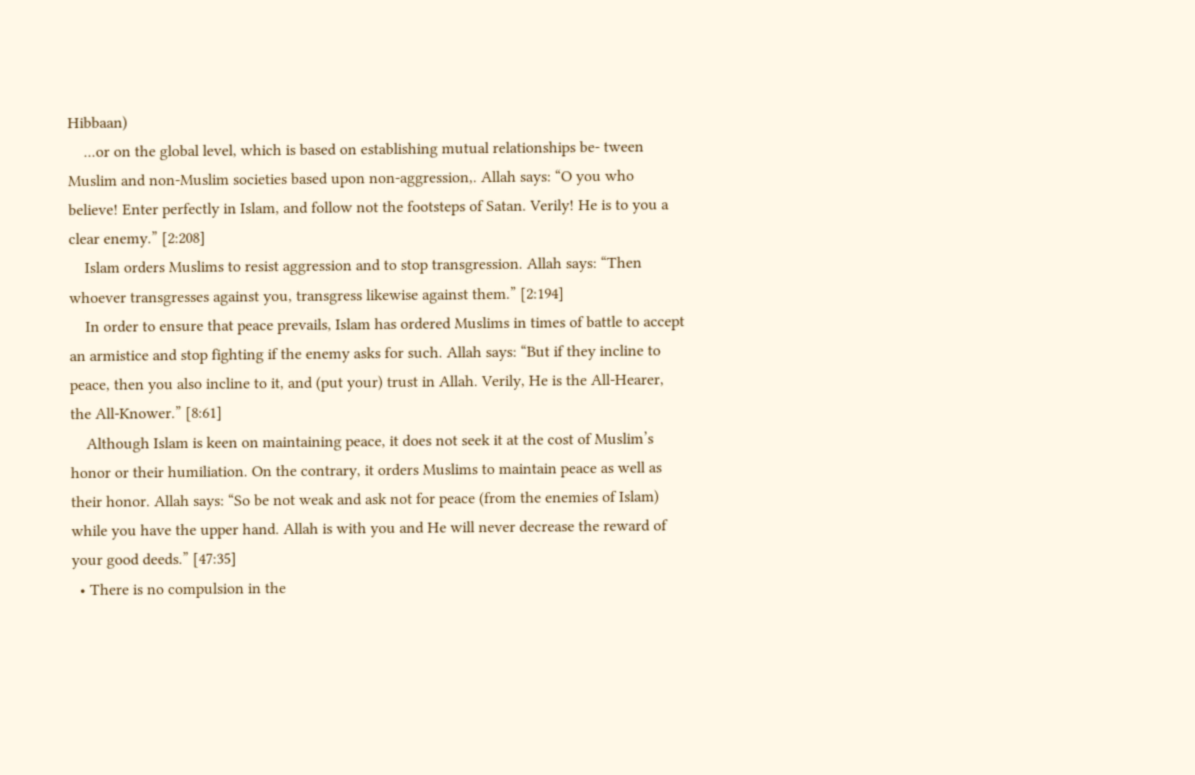Hibbaan)
    ...or on the global level, which is based on establishing mutual relationships be- tween Muslim and non-Muslim societies based upon non-aggression,. Allah says: “O you who believe! Enter perfectly in Islam, and follow not the footsteps of Satan. Verily! He is to you a clear enemy.” [2:208]
    Islam orders Muslims to resist aggression and to stop transgression. Allah says: “Then whoever transgresses against you, transgress likewise against them.” [2:194]
    In order to ensure that peace prevails, Islam has ordered Muslims in times of battle to accept an armistice and stop fighting if the enemy asks for such. Allah says: “But if they incline to peace, then you also incline to it, and (put your) trust in Allah. Verily, He is the All-Hearer, the All-Knower.” [8:61]
    Although Islam is keen on maintaining peace, it does not seek it at the cost of Muslim’s honor or their humiliation. On the contrary, it orders Muslims to maintain peace as well as their honor. Allah says: “So be not weak and ask not for peace (from the enemies of Islam) while you have the upper hand. Allah is with you and He will never decrease the reward of your good deeds.” [47:35]
  • There is no compulsion in the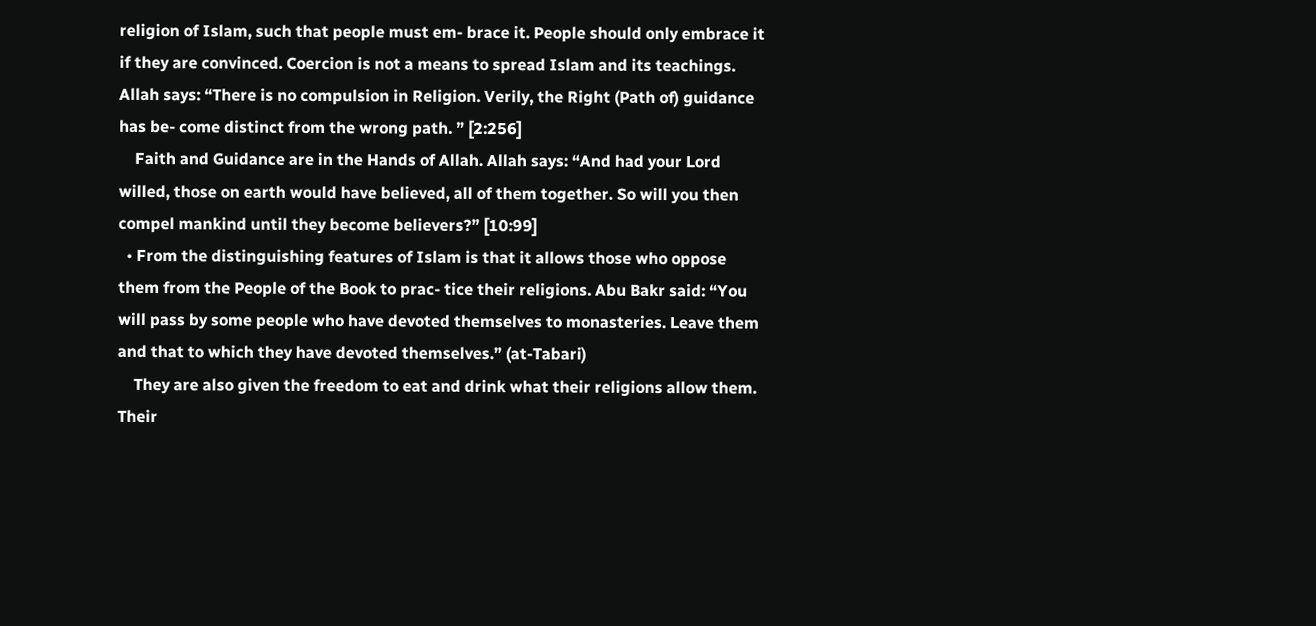religion of Islam, such that people must em- brace it. People should only embrace it if they are convinced. Coercion is not a means to spread Islam and its teachings. Allah says: “There is no compulsion in Religion. Verily, the Right (Path of) guidance has be- come distinct from the wrong path. ” [2:256]
    Faith and Guidance are in the Hands of Allah. Allah says: “And had your Lord willed, those on earth would have believed, all of them together. So will you then compel mankind until they become believers?” [10:99]
  • From the distinguishing features of Islam is that it allows those who oppose them from the People of the Book to prac- tice their religions. Abu Bakr said: “You will pass by some people who have devoted themselves to monasteries. Leave them and that to which they have devoted themselves.” (at-Tabari)
    They are also given the freedom to eat and drink what their religions allow them. Their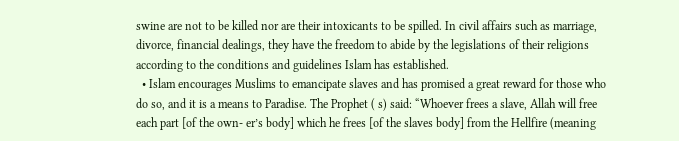swine are not to be killed nor are their intoxicants to be spilled. In civil affairs such as marriage, divorce, financial dealings, they have the freedom to abide by the legislations of their religions according to the conditions and guidelines Islam has established.
  • Islam encourages Muslims to emancipate slaves and has promised a great reward for those who do so, and it is a means to Paradise. The Prophet ( s) said: “Whoever frees a slave, Allah will free each part [of the own- er’s body] which he frees [of the slaves body] from the Hellfire (meaning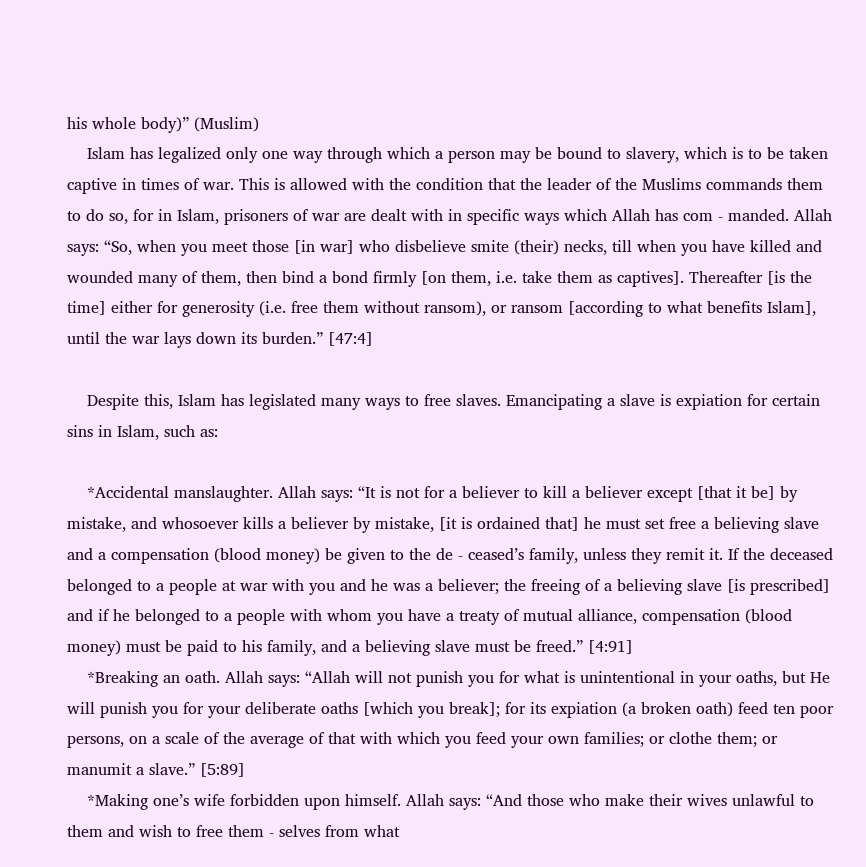his whole body)” (Muslim)
    Islam has legalized only one way through which a person may be bound to slavery, which is to be taken captive in times of war. This is allowed with the condition that the leader of the Muslims commands them to do so, for in Islam, prisoners of war are dealt with in specific ways which Allah has com - manded. Allah says: “So, when you meet those [in war] who disbelieve smite (their) necks, till when you have killed and wounded many of them, then bind a bond firmly [on them, i.e. take them as captives]. Thereafter [is the time] either for generosity (i.e. free them without ransom), or ransom [according to what benefits Islam], until the war lays down its burden.” [47:4]

    Despite this, Islam has legislated many ways to free slaves. Emancipating a slave is expiation for certain sins in Islam, such as:

    *Accidental manslaughter. Allah says: “It is not for a believer to kill a believer except [that it be] by mistake, and whosoever kills a believer by mistake, [it is ordained that] he must set free a believing slave and a compensation (blood money) be given to the de - ceased’s family, unless they remit it. If the deceased belonged to a people at war with you and he was a believer; the freeing of a believing slave [is prescribed] and if he belonged to a people with whom you have a treaty of mutual alliance, compensation (blood money) must be paid to his family, and a believing slave must be freed.” [4:91]
    *Breaking an oath. Allah says: “Allah will not punish you for what is unintentional in your oaths, but He will punish you for your deliberate oaths [which you break]; for its expiation (a broken oath) feed ten poor persons, on a scale of the average of that with which you feed your own families; or clothe them; or manumit a slave.” [5:89]
    *Making one’s wife forbidden upon himself. Allah says: “And those who make their wives unlawful to them and wish to free them - selves from what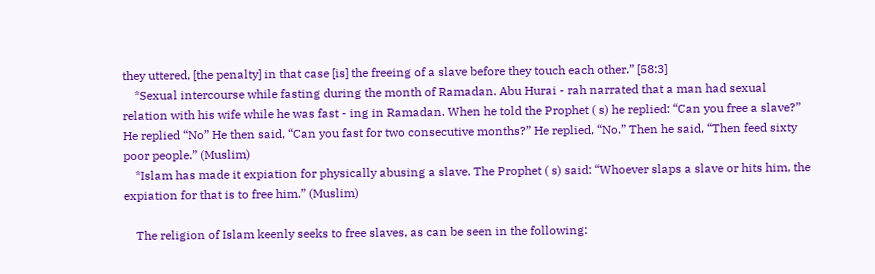they uttered, [the penalty] in that case [is] the freeing of a slave before they touch each other.” [58:3]
    *Sexual intercourse while fasting during the month of Ramadan. Abu Hurai - rah narrated that a man had sexual relation with his wife while he was fast - ing in Ramadan. When he told the Prophet ( s) he replied: “Can you free a slave?” He replied “No” He then said, “Can you fast for two consecutive months?” He replied, “No.” Then he said, “Then feed sixty poor people.” (Muslim)
    *Islam has made it expiation for physically abusing a slave. The Prophet ( s) said: “Whoever slaps a slave or hits him, the expiation for that is to free him.” (Muslim)

    The religion of Islam keenly seeks to free slaves, as can be seen in the following: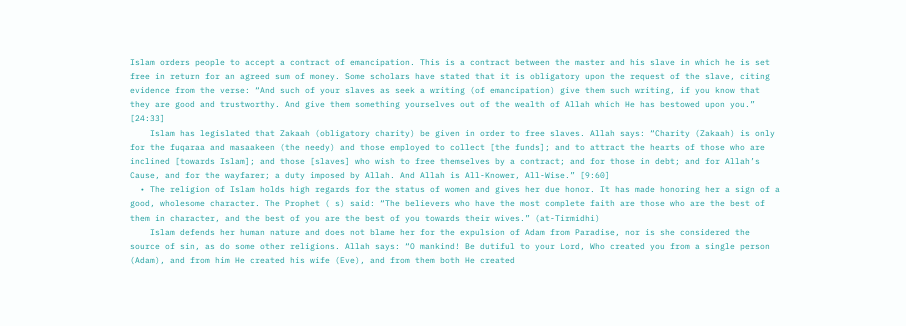Islam orders people to accept a contract of emancipation. This is a contract between the master and his slave in which he is set free in return for an agreed sum of money. Some scholars have stated that it is obligatory upon the request of the slave, citing evidence from the verse: “And such of your slaves as seek a writing (of emancipation) give them such writing, if you know that they are good and trustworthy. And give them something yourselves out of the wealth of Allah which He has bestowed upon you.” [24:33]
    Islam has legislated that Zakaah (obligatory charity) be given in order to free slaves. Allah says: “Charity (Zakaah) is only for the fuqaraa and masaakeen (the needy) and those employed to collect [the funds]; and to attract the hearts of those who are inclined [towards Islam]; and those [slaves] who wish to free themselves by a contract; and for those in debt; and for Allah’s Cause, and for the wayfarer; a duty imposed by Allah. And Allah is All-Knower, All-Wise.” [9:60]
  • The religion of Islam holds high regards for the status of women and gives her due honor. It has made honoring her a sign of a good, wholesome character. The Prophet ( s) said: “The believers who have the most complete faith are those who are the best of them in character, and the best of you are the best of you towards their wives.” (at-Tirmidhi)
    Islam defends her human nature and does not blame her for the expulsion of Adam from Paradise, nor is she considered the source of sin, as do some other religions. Allah says: “O mankind! Be dutiful to your Lord, Who created you from a single person (Adam), and from him He created his wife (Eve), and from them both He created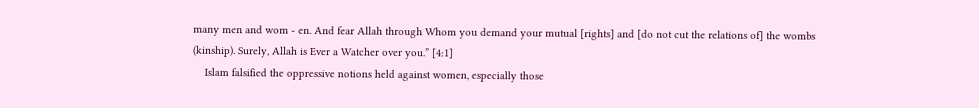many men and wom - en. And fear Allah through Whom you demand your mutual [rights] and [do not cut the relations of] the wombs (kinship). Surely, Allah is Ever a Watcher over you.” [4:1]
    Islam falsified the oppressive notions held against women, especially those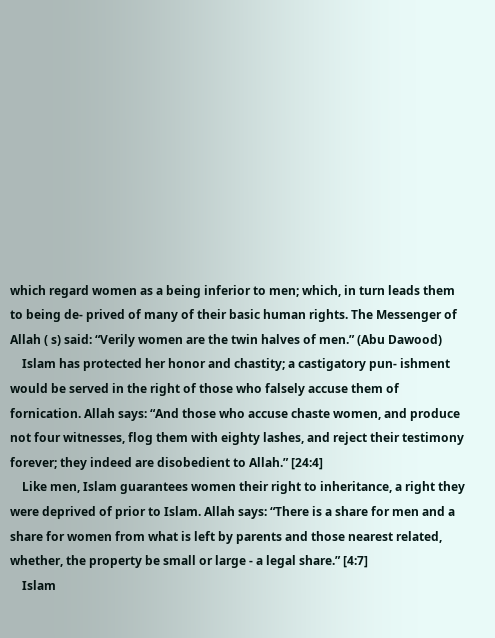which regard women as a being inferior to men; which, in turn leads them to being de- prived of many of their basic human rights. The Messenger of Allah ( s) said: “Verily women are the twin halves of men.” (Abu Dawood)
    Islam has protected her honor and chastity; a castigatory pun- ishment would be served in the right of those who falsely accuse them of fornication. Allah says: “And those who accuse chaste women, and produce not four witnesses, flog them with eighty lashes, and reject their testimony forever; they indeed are disobedient to Allah.” [24:4]
    Like men, Islam guarantees women their right to inheritance, a right they were deprived of prior to Islam. Allah says: “There is a share for men and a share for women from what is left by parents and those nearest related, whether, the property be small or large - a legal share.” [4:7]
    Islam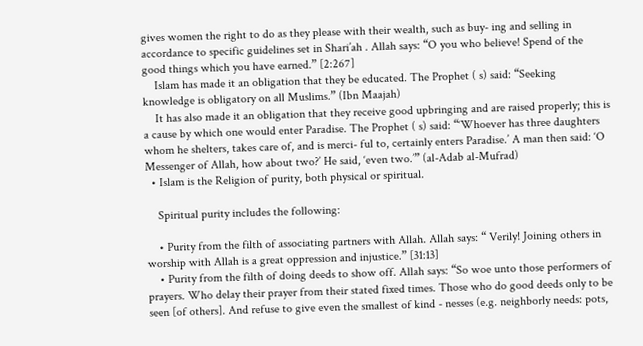gives women the right to do as they please with their wealth, such as buy- ing and selling in accordance to specific guidelines set in Shari’ah . Allah says: “O you who believe! Spend of the good things which you have earned.” [2:267]
    Islam has made it an obligation that they be educated. The Prophet ( s) said: “Seeking knowledge is obligatory on all Muslims.” (Ibn Maajah)
    It has also made it an obligation that they receive good upbringing and are raised properly; this is a cause by which one would enter Paradise. The Prophet ( s) said: “‘Whoever has three daughters whom he shelters, takes care of, and is merci- ful to, certainly enters Paradise.’ A man then said: ‘O Messenger of Allah, how about two?’ He said, ‘even two.’” (al-Adab al-Mufrad)
  • Islam is the Religion of purity, both physical or spiritual.

    Spiritual purity includes the following:

    • Purity from the filth of associating partners with Allah. Allah says: “ Verily! Joining others in worship with Allah is a great oppression and injustice.” [31:13]
    • Purity from the filth of doing deeds to show off. Allah says: “So woe unto those performers of prayers. Who delay their prayer from their stated fixed times. Those who do good deeds only to be seen [of others]. And refuse to give even the smallest of kind - nesses (e.g. neighborly needs: pots,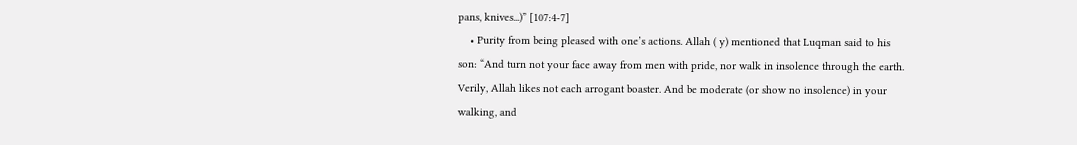pans, knives...)” [107:4-7]
    • Purity from being pleased with one’s actions. Allah ( y) mentioned that Luqman said to his son: “And turn not your face away from men with pride, nor walk in insolence through the earth. Verily, Allah likes not each arrogant boaster. And be moderate (or show no insolence) in your walking, and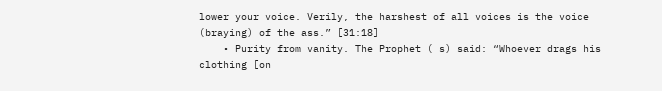lower your voice. Verily, the harshest of all voices is the voice (braying) of the ass.” [31:18]
    • Purity from vanity. The Prophet ( s) said: “Whoever drags his clothing [on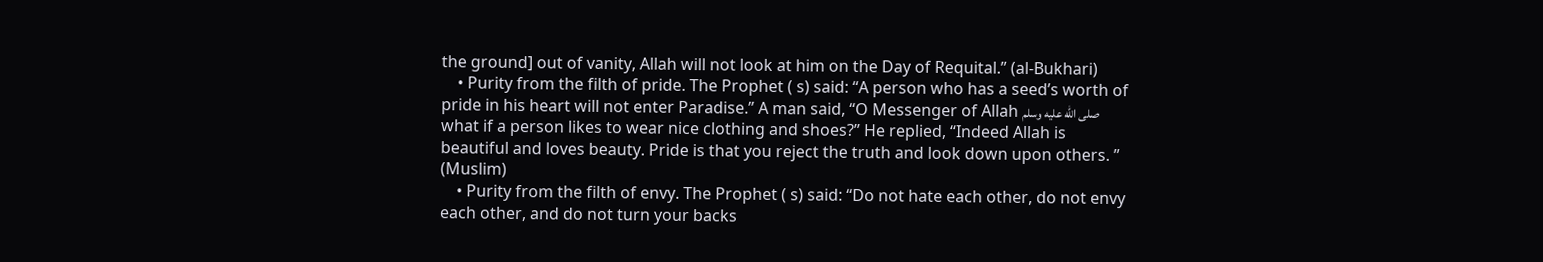the ground] out of vanity, Allah will not look at him on the Day of Requital.” (al-Bukhari)
    • Purity from the filth of pride. The Prophet ( s) said: “A person who has a seed’s worth of pride in his heart will not enter Paradise.” A man said, “O Messenger of Allah صلى الله عليه وسلم what if a person likes to wear nice clothing and shoes?” He replied, “Indeed Allah is beautiful and loves beauty. Pride is that you reject the truth and look down upon others. ” (Muslim)
    • Purity from the filth of envy. The Prophet ( s) said: “Do not hate each other, do not envy each other, and do not turn your backs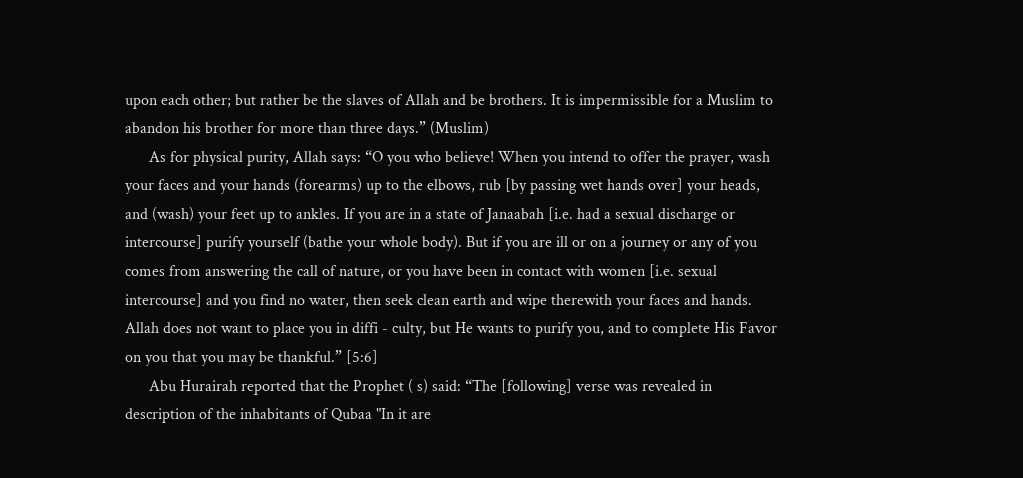upon each other; but rather be the slaves of Allah and be brothers. It is impermissible for a Muslim to abandon his brother for more than three days.” (Muslim)
      As for physical purity, Allah says: “O you who believe! When you intend to offer the prayer, wash your faces and your hands (forearms) up to the elbows, rub [by passing wet hands over] your heads, and (wash) your feet up to ankles. If you are in a state of Janaabah [i.e. had a sexual discharge or intercourse] purify yourself (bathe your whole body). But if you are ill or on a journey or any of you comes from answering the call of nature, or you have been in contact with women [i.e. sexual intercourse] and you find no water, then seek clean earth and wipe therewith your faces and hands. Allah does not want to place you in diffi - culty, but He wants to purify you, and to complete His Favor on you that you may be thankful.” [5:6]
      Abu Hurairah reported that the Prophet ( s) said: “The [following] verse was revealed in description of the inhabitants of Qubaa "In it are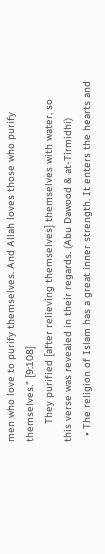men who love to purify themselves. And Allah loves those who purify themselves." [9:108]
      They purified [after relieving themselves] themselves with water, so this verse was revealed in their regards. (Abu Dawood & at-Tirmidhi)
  • The religion of Islam has a great inner strength. It enters the hearts and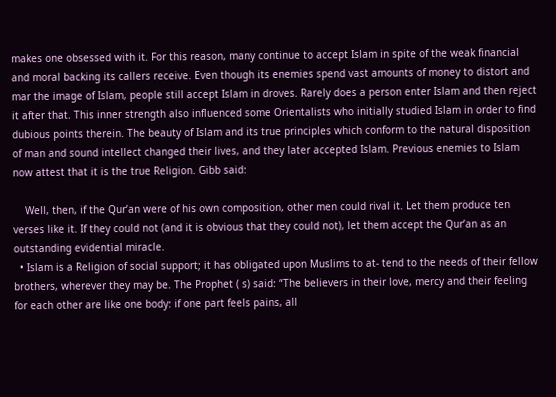makes one obsessed with it. For this reason, many continue to accept Islam in spite of the weak financial and moral backing its callers receive. Even though its enemies spend vast amounts of money to distort and mar the image of Islam, people still accept Islam in droves. Rarely does a person enter Islam and then reject it after that. This inner strength also influenced some Orientalists who initially studied Islam in order to find dubious points therein. The beauty of Islam and its true principles which conform to the natural disposition of man and sound intellect changed their lives, and they later accepted Islam. Previous enemies to Islam now attest that it is the true Religion. Gibb said:

    Well, then, if the Qur’an were of his own composition, other men could rival it. Let them produce ten verses like it. If they could not (and it is obvious that they could not), let them accept the Qur’an as an outstanding evidential miracle.
  • Islam is a Religion of social support; it has obligated upon Muslims to at- tend to the needs of their fellow brothers, wherever they may be. The Prophet ( s) said: “The believers in their love, mercy and their feeling for each other are like one body: if one part feels pains, all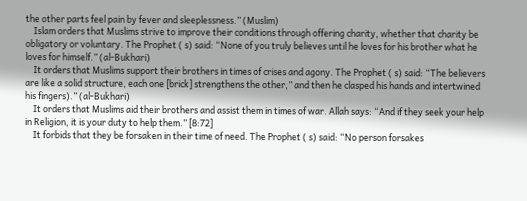the other parts feel pain by fever and sleeplessness.” (Muslim)
    Islam orders that Muslims strive to improve their conditions through offering charity, whether that charity be obligatory or voluntary. The Prophet ( s) said: “None of you truly believes until he loves for his brother what he loves for himself.” (al-Bukhari)
    It orders that Muslims support their brothers in times of crises and agony. The Prophet ( s) said: “The believers are like a solid structure, each one [brick] strengthens the other,” and then he clasped his hands and intertwined his fingers).” (al-Bukhari)
    It orders that Muslims aid their brothers and assist them in times of war. Allah says: “And if they seek your help in Religion, it is your duty to help them.” [8:72]
    It forbids that they be forsaken in their time of need. The Prophet ( s) said: “No person forsakes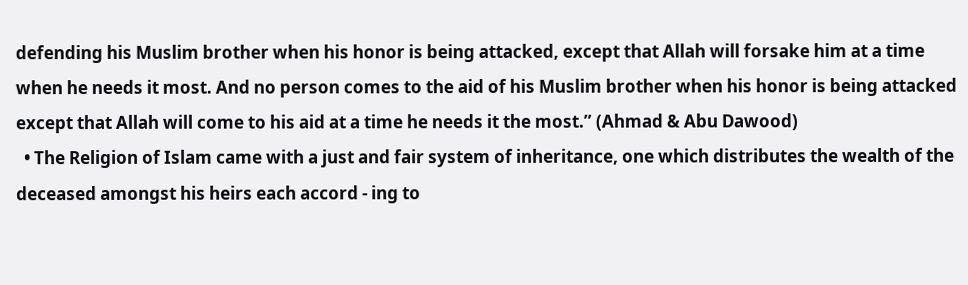defending his Muslim brother when his honor is being attacked, except that Allah will forsake him at a time when he needs it most. And no person comes to the aid of his Muslim brother when his honor is being attacked except that Allah will come to his aid at a time he needs it the most.” (Ahmad & Abu Dawood)
  • The Religion of Islam came with a just and fair system of inheritance, one which distributes the wealth of the deceased amongst his heirs each accord - ing to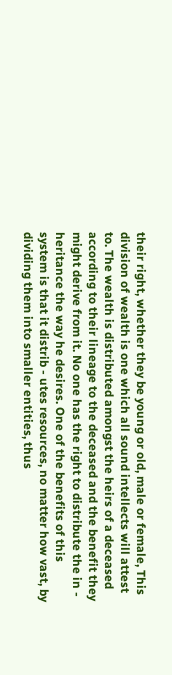their right, whether they be young or old, male or female, This division of wealth is one which all sound intellects will attest to. The wealth is distributed amongst the heirs of a deceased according to their lineage to the deceased and the benefit they might derive from it. No one has the right to distribute the in - heritance the way he desires. One of the benefits of this system is that it distrib - utes resources, no matter how vast, by dividing them into smaller entities, thus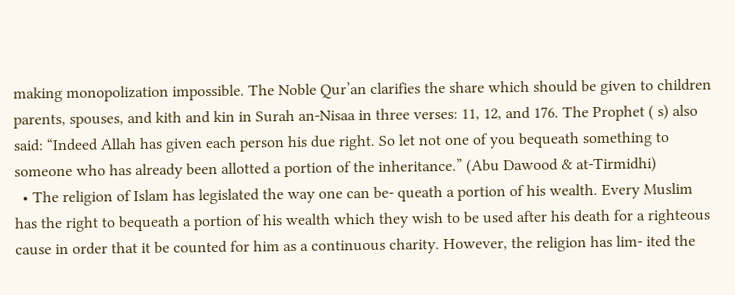making monopolization impossible. The Noble Qur’an clarifies the share which should be given to children parents, spouses, and kith and kin in Surah an-Nisaa in three verses: 11, 12, and 176. The Prophet ( s) also said: “Indeed Allah has given each person his due right. So let not one of you bequeath something to someone who has already been allotted a portion of the inheritance.” (Abu Dawood & at-Tirmidhi)
  • The religion of Islam has legislated the way one can be- queath a portion of his wealth. Every Muslim has the right to bequeath a portion of his wealth which they wish to be used after his death for a righteous cause in order that it be counted for him as a continuous charity. However, the religion has lim- ited the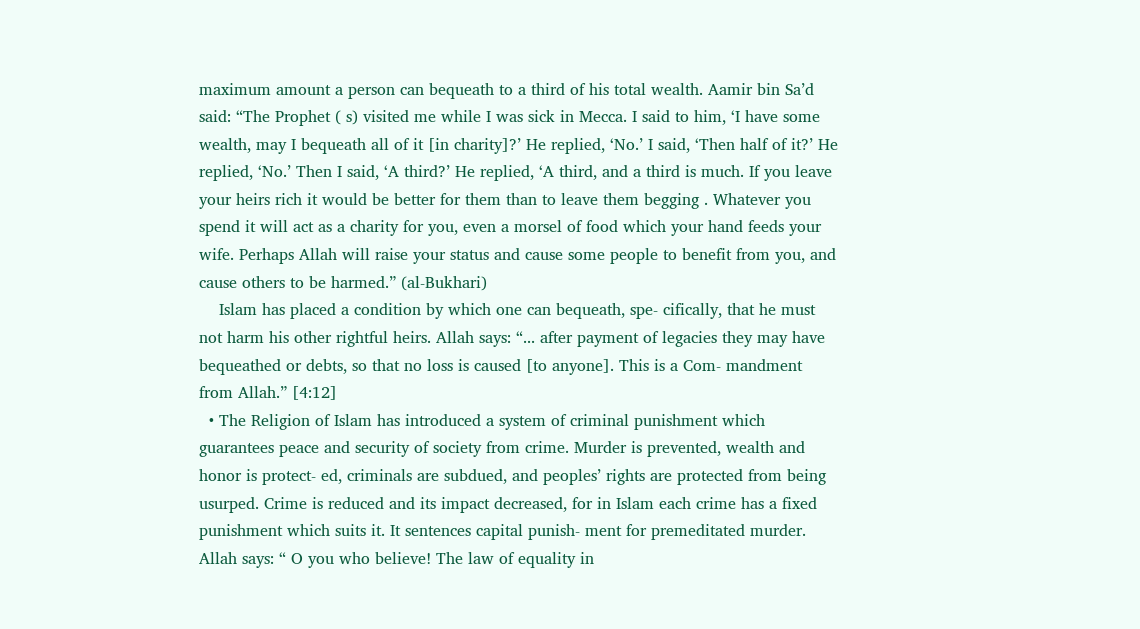maximum amount a person can bequeath to a third of his total wealth. Aamir bin Sa’d said: “The Prophet ( s) visited me while I was sick in Mecca. I said to him, ‘I have some wealth, may I bequeath all of it [in charity]?’ He replied, ‘No.’ I said, ‘Then half of it?’ He replied, ‘No.’ Then I said, ‘A third?’ He replied, ‘A third, and a third is much. If you leave your heirs rich it would be better for them than to leave them begging . Whatever you spend it will act as a charity for you, even a morsel of food which your hand feeds your wife. Perhaps Allah will raise your status and cause some people to benefit from you, and cause others to be harmed.” (al-Bukhari)
    Islam has placed a condition by which one can bequeath, spe- cifically, that he must not harm his other rightful heirs. Allah says: “... after payment of legacies they may have bequeathed or debts, so that no loss is caused [to anyone]. This is a Com- mandment from Allah.” [4:12]
  • The Religion of Islam has introduced a system of criminal punishment which guarantees peace and security of society from crime. Murder is prevented, wealth and honor is protect- ed, criminals are subdued, and peoples’ rights are protected from being usurped. Crime is reduced and its impact decreased, for in Islam each crime has a fixed punishment which suits it. It sentences capital punish- ment for premeditated murder. Allah says: “ O you who believe! The law of equality in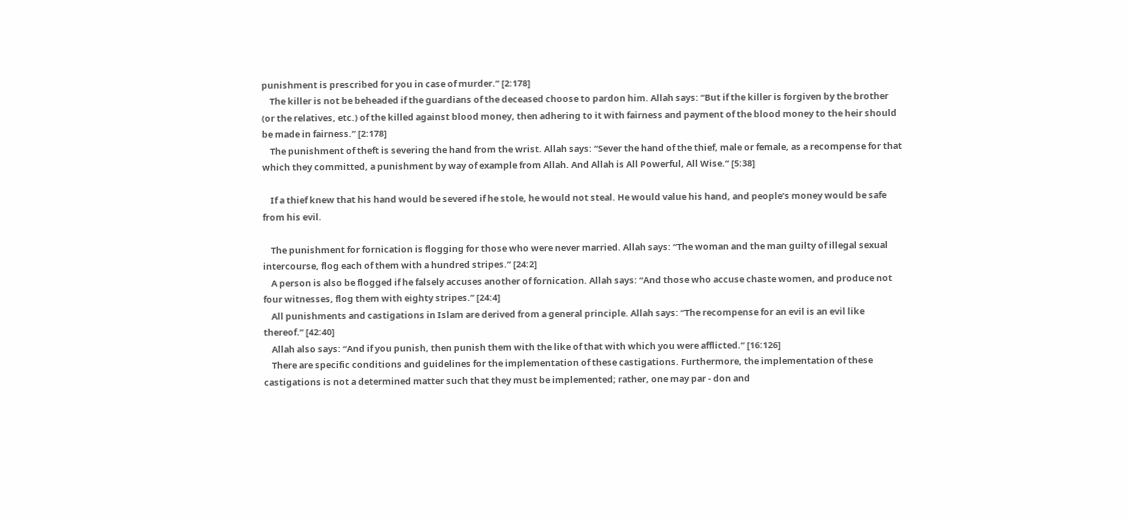punishment is prescribed for you in case of murder.” [2:178]
    The killer is not be beheaded if the guardians of the deceased choose to pardon him. Allah says: “But if the killer is forgiven by the brother (or the relatives, etc.) of the killed against blood money, then adhering to it with fairness and payment of the blood money to the heir should be made in fairness.” [2:178]
    The punishment of theft is severing the hand from the wrist. Allah says: “Sever the hand of the thief, male or female, as a recompense for that which they committed, a punishment by way of example from Allah. And Allah is All Powerful, All Wise.” [5:38]

    If a thief knew that his hand would be severed if he stole, he would not steal. He would value his hand, and people’s money would be safe from his evil.

    The punishment for fornication is flogging for those who were never married. Allah says: “The woman and the man guilty of illegal sexual intercourse, flog each of them with a hundred stripes.” [24:2]
    A person is also be flogged if he falsely accuses another of fornication. Allah says: “And those who accuse chaste women, and produce not four witnesses, flog them with eighty stripes.” [24:4]
    All punishments and castigations in Islam are derived from a general principle. Allah says: “The recompense for an evil is an evil like thereof.” [42:40]
    Allah also says: “And if you punish, then punish them with the like of that with which you were afflicted.” [16:126]
    There are specific conditions and guidelines for the implementation of these castigations. Furthermore, the implementation of these castigations is not a determined matter such that they must be implemented; rather, one may par - don and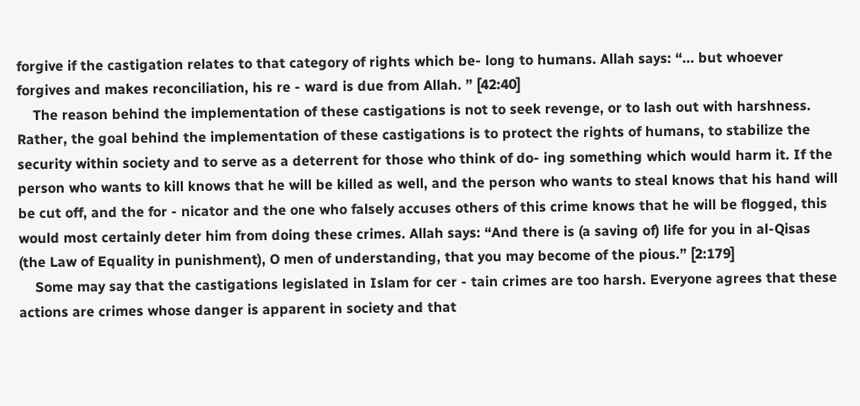forgive if the castigation relates to that category of rights which be- long to humans. Allah says: “... but whoever forgives and makes reconciliation, his re - ward is due from Allah. ” [42:40]
    The reason behind the implementation of these castigations is not to seek revenge, or to lash out with harshness. Rather, the goal behind the implementation of these castigations is to protect the rights of humans, to stabilize the security within society and to serve as a deterrent for those who think of do- ing something which would harm it. If the person who wants to kill knows that he will be killed as well, and the person who wants to steal knows that his hand will be cut off, and the for - nicator and the one who falsely accuses others of this crime knows that he will be flogged, this would most certainly deter him from doing these crimes. Allah says: “And there is (a saving of) life for you in al-Qisas (the Law of Equality in punishment), O men of understanding, that you may become of the pious.” [2:179]
    Some may say that the castigations legislated in Islam for cer - tain crimes are too harsh. Everyone agrees that these actions are crimes whose danger is apparent in society and that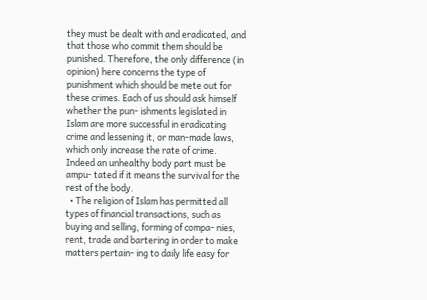they must be dealt with and eradicated, and that those who commit them should be punished. Therefore, the only difference (in opinion) here concerns the type of punishment which should be mete out for these crimes. Each of us should ask himself whether the pun- ishments legislated in Islam are more successful in eradicating crime and lessening it, or man-made laws, which only increase the rate of crime. Indeed an unhealthy body part must be ampu- tated if it means the survival for the rest of the body.
  • The religion of Islam has permitted all types of financial transactions, such as buying and selling, forming of compa- nies, rent, trade and bartering in order to make matters pertain- ing to daily life easy for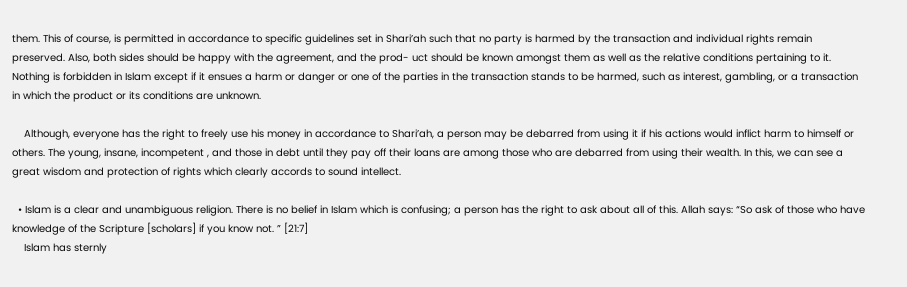them. This of course, is permitted in accordance to specific guidelines set in Shari’ah such that no party is harmed by the transaction and individual rights remain preserved. Also, both sides should be happy with the agreement, and the prod- uct should be known amongst them as well as the relative conditions pertaining to it. Nothing is forbidden in Islam except if it ensues a harm or danger or one of the parties in the transaction stands to be harmed, such as interest, gambling, or a transaction in which the product or its conditions are unknown.

    Although, everyone has the right to freely use his money in accordance to Shari’ah, a person may be debarred from using it if his actions would inflict harm to himself or others. The young, insane, incompetent , and those in debt until they pay off their loans are among those who are debarred from using their wealth. In this, we can see a great wisdom and protection of rights which clearly accords to sound intellect.

  • Islam is a clear and unambiguous religion. There is no belief in Islam which is confusing; a person has the right to ask about all of this. Allah says: “So ask of those who have knowledge of the Scripture [scholars] if you know not. ” [21:7]
    Islam has sternly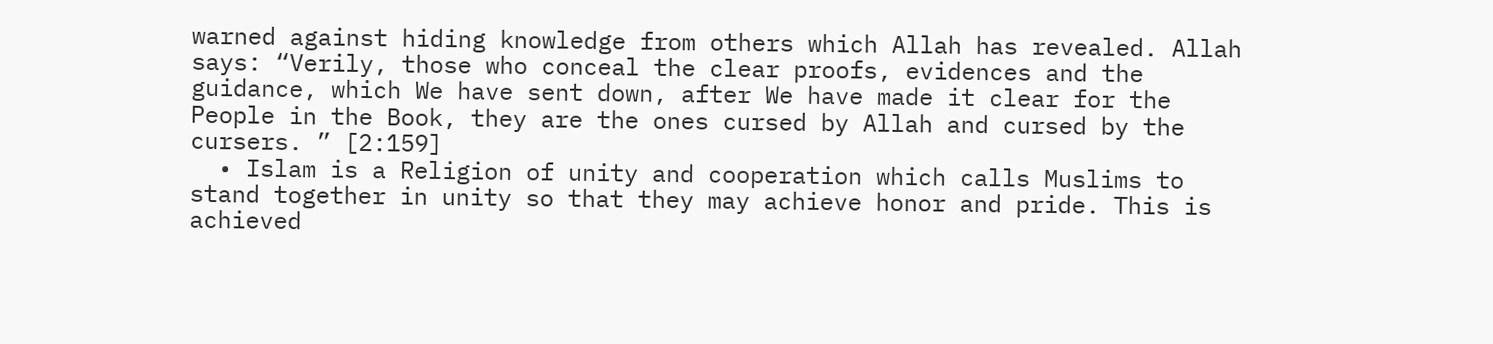warned against hiding knowledge from others which Allah has revealed. Allah says: “Verily, those who conceal the clear proofs, evidences and the guidance, which We have sent down, after We have made it clear for the People in the Book, they are the ones cursed by Allah and cursed by the cursers. ” [2:159]
  • Islam is a Religion of unity and cooperation which calls Muslims to stand together in unity so that they may achieve honor and pride. This is achieved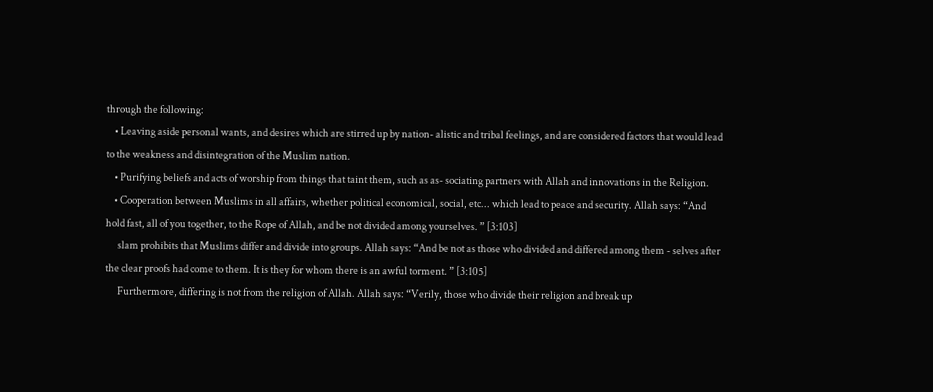through the following:
    • Leaving aside personal wants, and desires which are stirred up by nation- alistic and tribal feelings, and are considered factors that would lead to the weakness and disintegration of the Muslim nation.
    • Purifying beliefs and acts of worship from things that taint them, such as as- sociating partners with Allah and innovations in the Religion.
    • Cooperation between Muslims in all affairs, whether political economical, social, etc... which lead to peace and security. Allah says: “And hold fast, all of you together, to the Rope of Allah, and be not divided among yourselves. ” [3:103]
      slam prohibits that Muslims differ and divide into groups. Allah says: “And be not as those who divided and differed among them - selves after the clear proofs had come to them. It is they for whom there is an awful torment. ” [3:105]
      Furthermore, differing is not from the religion of Allah. Allah says: “Verily, those who divide their religion and break up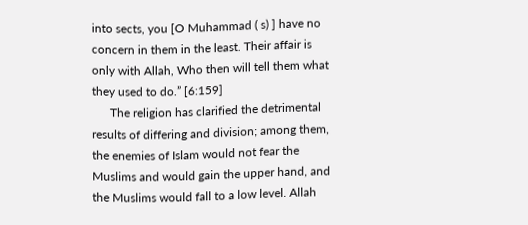into sects, you [O Muhammad ( s) ] have no concern in them in the least. Their affair is only with Allah, Who then will tell them what they used to do.” [6:159]
      The religion has clarified the detrimental results of differing and division; among them, the enemies of Islam would not fear the Muslims and would gain the upper hand, and the Muslims would fall to a low level. Allah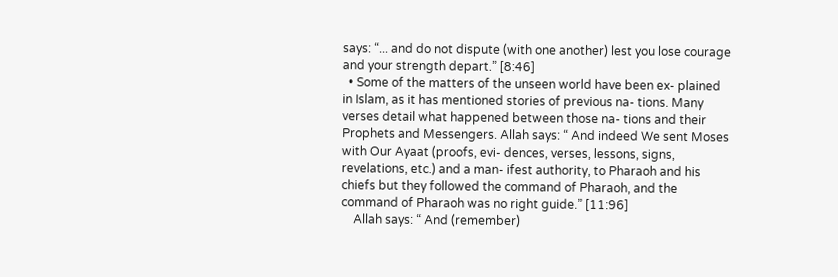says: “... and do not dispute (with one another) lest you lose courage and your strength depart.” [8:46]
  • Some of the matters of the unseen world have been ex- plained in Islam, as it has mentioned stories of previous na- tions. Many verses detail what happened between those na- tions and their Prophets and Messengers. Allah says: “ And indeed We sent Moses with Our Ayaat (proofs, evi- dences, verses, lessons, signs, revelations, etc.) and a man- ifest authority, to Pharaoh and his chiefs but they followed the command of Pharaoh, and the command of Pharaoh was no right guide.” [11:96]
    Allah says: “ And (remember)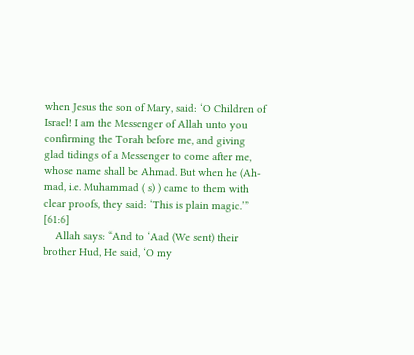when Jesus the son of Mary, said: ‘O Children of Israel! I am the Messenger of Allah unto you confirming the Torah before me, and giving glad tidings of a Messenger to come after me, whose name shall be Ahmad. But when he (Ah- mad, i.e. Muhammad ( s) ) came to them with clear proofs, they said: ‘This is plain magic.’” [61:6]
    Allah says: “And to ‘Aad (We sent) their brother Hud, He said, ‘O my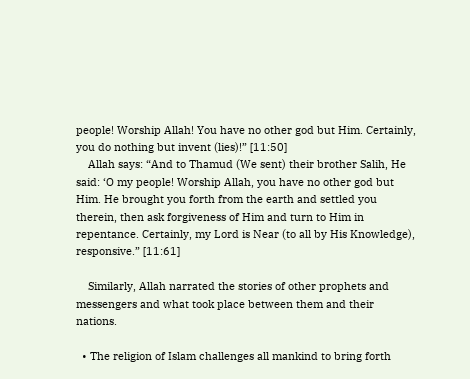people! Worship Allah! You have no other god but Him. Certainly, you do nothing but invent (lies)!” [11:50]
    Allah says: “And to Thamud (We sent) their brother Salih, He said: ‘O my people! Worship Allah, you have no other god but Him. He brought you forth from the earth and settled you therein, then ask forgiveness of Him and turn to Him in repentance. Certainly, my Lord is Near (to all by His Knowledge), responsive.” [11:61]

    Similarly, Allah narrated the stories of other prophets and messengers and what took place between them and their nations.

  • The religion of Islam challenges all mankind to bring forth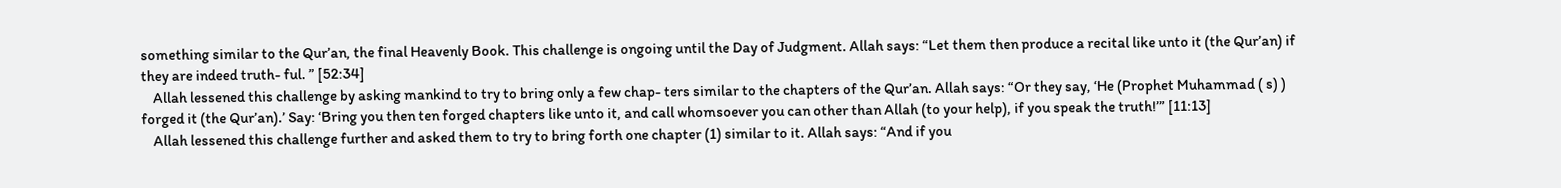something similar to the Qur’an, the final Heavenly Book. This challenge is ongoing until the Day of Judgment. Allah says: “Let them then produce a recital like unto it (the Qur’an) if they are indeed truth- ful. ” [52:34]
    Allah lessened this challenge by asking mankind to try to bring only a few chap- ters similar to the chapters of the Qur’an. Allah says: “Or they say, ‘He (Prophet Muhammad ( s) ) forged it (the Qur’an).’ Say: ‘Bring you then ten forged chapters like unto it, and call whomsoever you can other than Allah (to your help), if you speak the truth!’” [11:13]
    Allah lessened this challenge further and asked them to try to bring forth one chapter (1) similar to it. Allah says: “And if you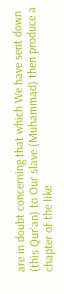are in doubt concerning that which We have sent down (this Qur’an) to Our slave (Muhammad) then produce a chapter of the like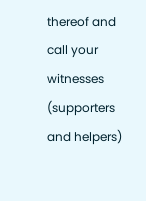thereof and call your witnesses (supporters and helpers)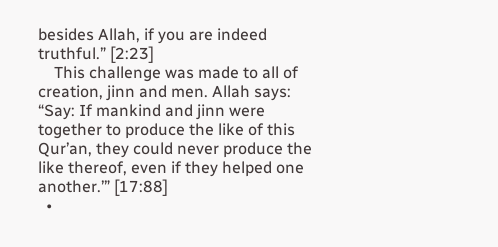besides Allah, if you are indeed truthful.” [2:23]
    This challenge was made to all of creation, jinn and men. Allah says: “Say: If mankind and jinn were together to produce the like of this Qur’an, they could never produce the like thereof, even if they helped one another.’” [17:88]
  •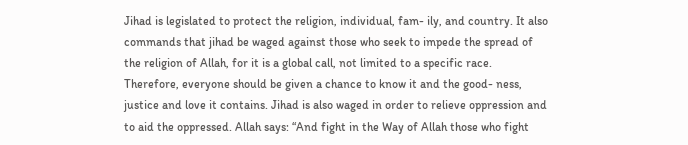Jihad is legislated to protect the religion, individual, fam- ily, and country. It also commands that jihad be waged against those who seek to impede the spread of the religion of Allah, for it is a global call, not limited to a specific race. Therefore, everyone should be given a chance to know it and the good- ness, justice and love it contains. Jihad is also waged in order to relieve oppression and to aid the oppressed. Allah says: “And fight in the Way of Allah those who fight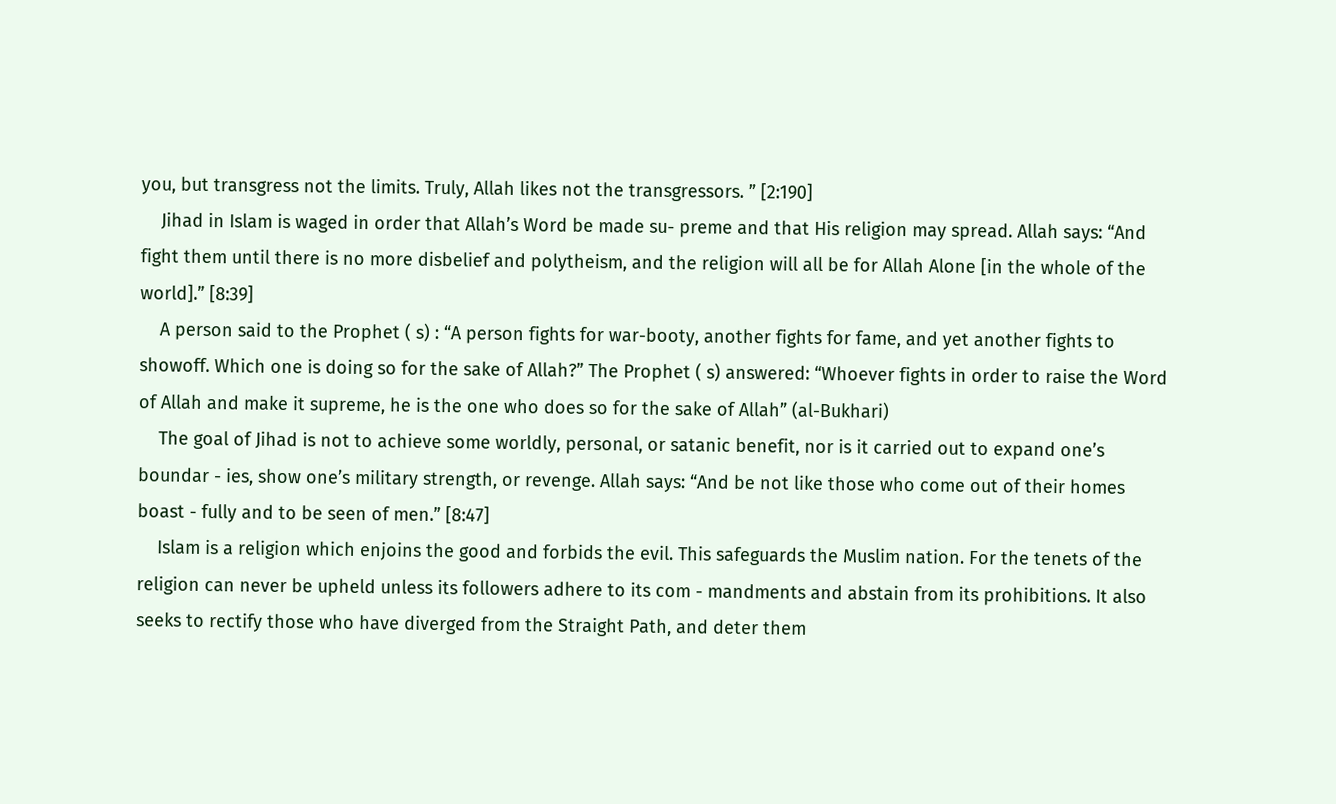you, but transgress not the limits. Truly, Allah likes not the transgressors. ” [2:190]
    Jihad in Islam is waged in order that Allah’s Word be made su- preme and that His religion may spread. Allah says: “And fight them until there is no more disbelief and polytheism, and the religion will all be for Allah Alone [in the whole of the world].” [8:39]
    A person said to the Prophet ( s) : “A person fights for war-booty, another fights for fame, and yet another fights to showoff. Which one is doing so for the sake of Allah?” The Prophet ( s) answered: “Whoever fights in order to raise the Word of Allah and make it supreme, he is the one who does so for the sake of Allah” (al-Bukhari)
    The goal of Jihad is not to achieve some worldly, personal, or satanic benefit, nor is it carried out to expand one’s boundar - ies, show one’s military strength, or revenge. Allah says: “And be not like those who come out of their homes boast - fully and to be seen of men.” [8:47]
    Islam is a religion which enjoins the good and forbids the evil. This safeguards the Muslim nation. For the tenets of the religion can never be upheld unless its followers adhere to its com - mandments and abstain from its prohibitions. It also seeks to rectify those who have diverged from the Straight Path, and deter them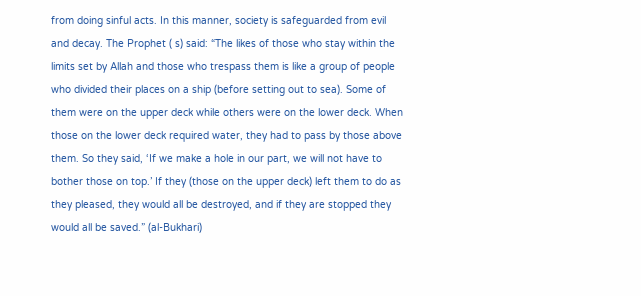from doing sinful acts. In this manner, society is safeguarded from evil and decay. The Prophet ( s) said: “The likes of those who stay within the limits set by Allah and those who trespass them is like a group of people who divided their places on a ship (before setting out to sea). Some of them were on the upper deck while others were on the lower deck. When those on the lower deck required water, they had to pass by those above them. So they said, ‘If we make a hole in our part, we will not have to bother those on top.’ If they (those on the upper deck) left them to do as they pleased, they would all be destroyed, and if they are stopped they would all be saved.” (al-Bukhari)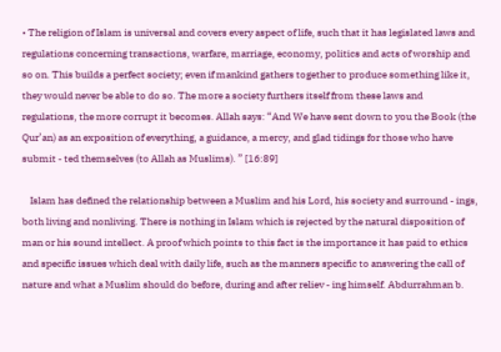• The religion of Islam is universal and covers every aspect of life, such that it has legislated laws and regulations concerning transactions, warfare, marriage, economy, politics and acts of worship and so on. This builds a perfect society; even if mankind gathers together to produce something like it, they would never be able to do so. The more a society furthers itself from these laws and regulations, the more corrupt it becomes. Allah says: “And We have sent down to you the Book (the Qur’an) as an exposition of everything, a guidance, a mercy, and glad tidings for those who have submit - ted themselves (to Allah as Muslims). ” [16:89]

    Islam has defined the relationship between a Muslim and his Lord, his society and surround - ings, both living and nonliving. There is nothing in Islam which is rejected by the natural disposition of man or his sound intellect. A proof which points to this fact is the importance it has paid to ethics and specific issues which deal with daily life, such as the manners specific to answering the call of nature and what a Muslim should do before, during and after reliev - ing himself. Abdurrahman b.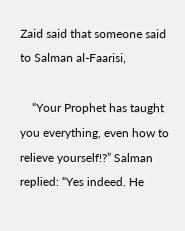Zaid said that someone said to Salman al-Faarisi,

    “Your Prophet has taught you everything, even how to relieve yourself!?” Salman replied: “Yes indeed. He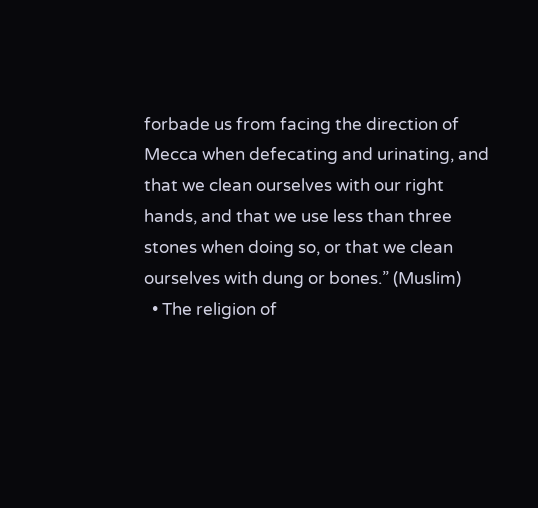forbade us from facing the direction of Mecca when defecating and urinating, and that we clean ourselves with our right hands, and that we use less than three stones when doing so, or that we clean ourselves with dung or bones.” (Muslim)
  • The religion of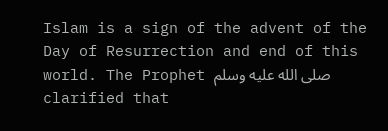Islam is a sign of the advent of the Day of Resurrection and end of this world. The Prophet صلى الله عليه وسلم clarified that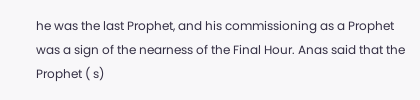he was the last Prophet, and his commissioning as a Prophet was a sign of the nearness of the Final Hour. Anas said that the Prophet ( s)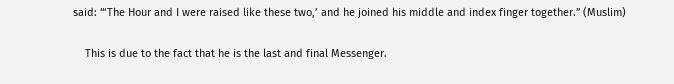said: “‘The Hour and I were raised like these two,’ and he joined his middle and index finger together.” (Muslim)

    This is due to the fact that he is the last and final Messenger.